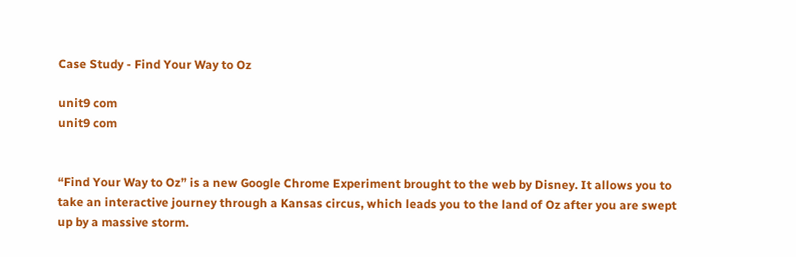Case Study - Find Your Way to Oz

unit9 com
unit9 com


“Find Your Way to Oz” is a new Google Chrome Experiment brought to the web by Disney. It allows you to take an interactive journey through a Kansas circus, which leads you to the land of Oz after you are swept up by a massive storm.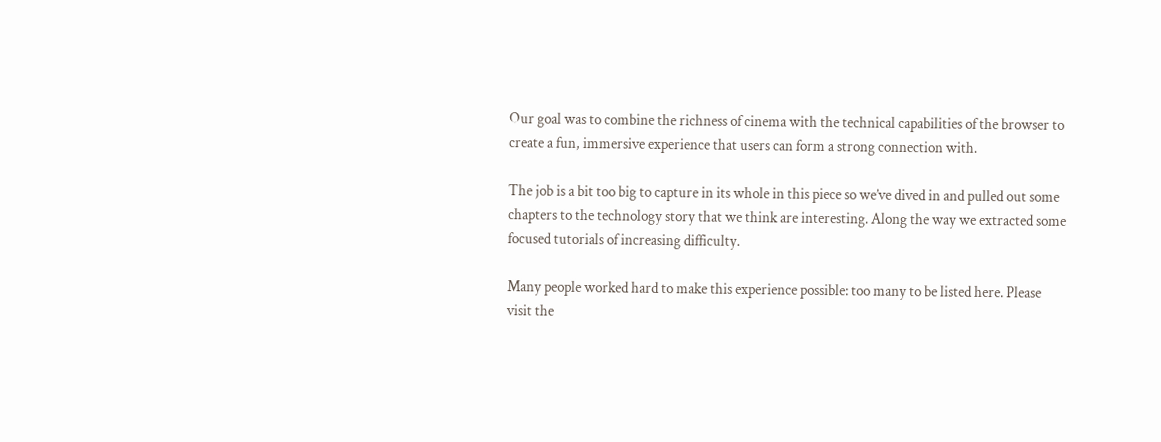Our goal was to combine the richness of cinema with the technical capabilities of the browser to create a fun, immersive experience that users can form a strong connection with.

The job is a bit too big to capture in its whole in this piece so we’ve dived in and pulled out some chapters to the technology story that we think are interesting. Along the way we extracted some focused tutorials of increasing difficulty.

Many people worked hard to make this experience possible: too many to be listed here. Please visit the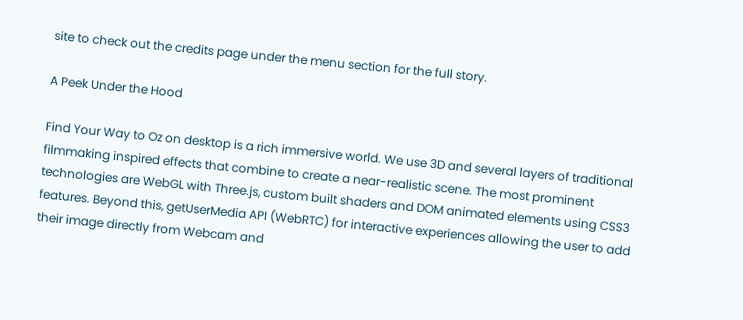site to check out the credits page under the menu section for the full story.

A Peek Under the Hood

Find Your Way to Oz on desktop is a rich immersive world. We use 3D and several layers of traditional filmmaking inspired effects that combine to create a near-realistic scene. The most prominent technologies are WebGL with Three.js, custom built shaders and DOM animated elements using CSS3 features. Beyond this, getUserMedia API (WebRTC) for interactive experiences allowing the user to add their image directly from Webcam and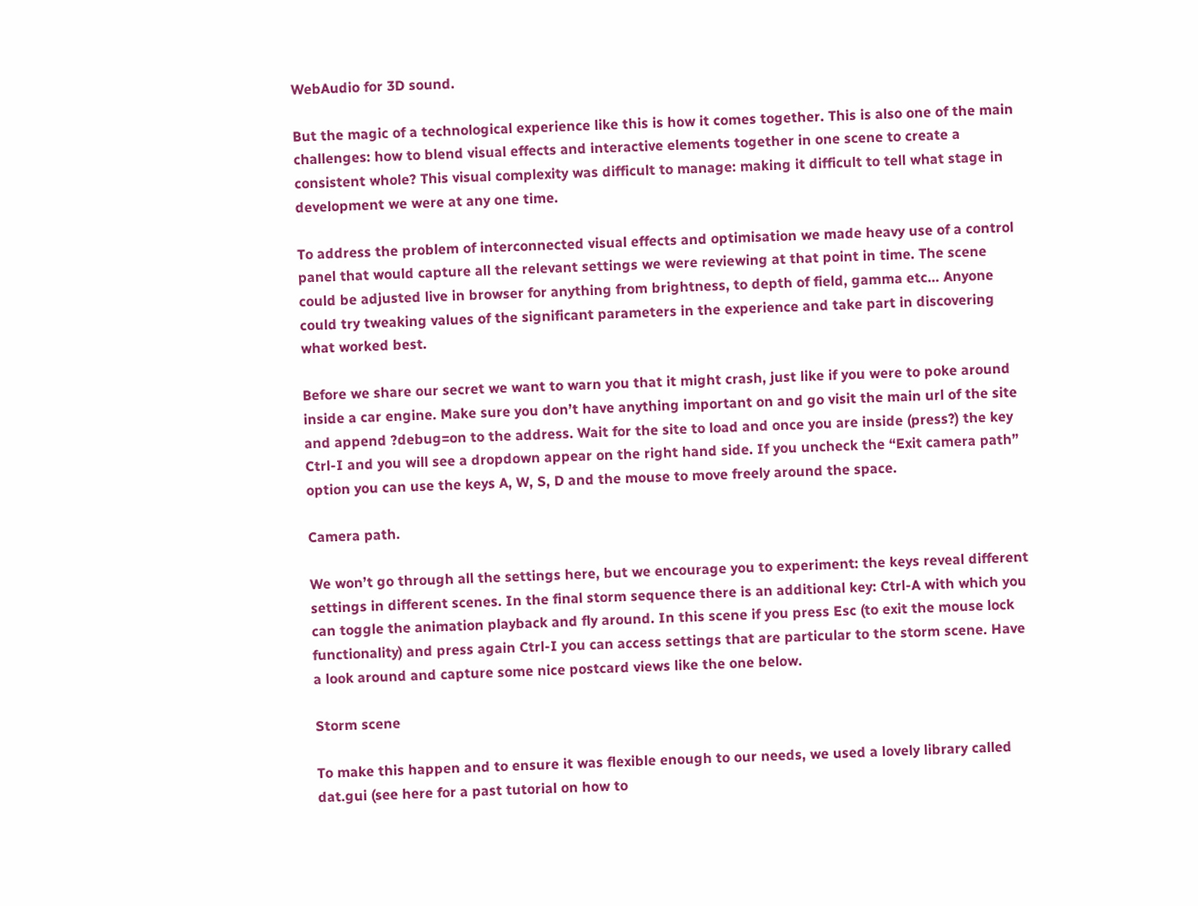WebAudio for 3D sound.

But the magic of a technological experience like this is how it comes together. This is also one of the main challenges: how to blend visual effects and interactive elements together in one scene to create a consistent whole? This visual complexity was difficult to manage: making it difficult to tell what stage in development we were at any one time.

To address the problem of interconnected visual effects and optimisation we made heavy use of a control panel that would capture all the relevant settings we were reviewing at that point in time. The scene could be adjusted live in browser for anything from brightness, to depth of field, gamma etc… Anyone could try tweaking values of the significant parameters in the experience and take part in discovering what worked best.

Before we share our secret we want to warn you that it might crash, just like if you were to poke around inside a car engine. Make sure you don’t have anything important on and go visit the main url of the site and append ?debug=on to the address. Wait for the site to load and once you are inside (press?) the key Ctrl-I and you will see a dropdown appear on the right hand side. If you uncheck the “Exit camera path” option you can use the keys A, W, S, D and the mouse to move freely around the space.

Camera path.

We won’t go through all the settings here, but we encourage you to experiment: the keys reveal different settings in different scenes. In the final storm sequence there is an additional key: Ctrl-A with which you can toggle the animation playback and fly around. In this scene if you press Esc (to exit the mouse lock functionality) and press again Ctrl-I you can access settings that are particular to the storm scene. Have a look around and capture some nice postcard views like the one below.

Storm scene

To make this happen and to ensure it was flexible enough to our needs, we used a lovely library called dat.gui (see here for a past tutorial on how to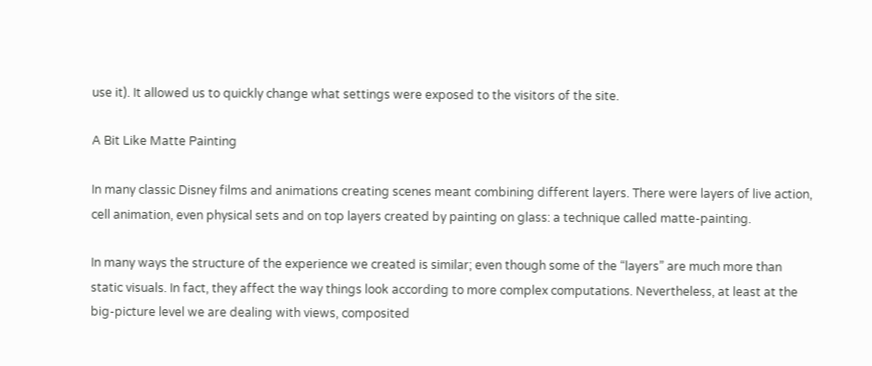use it). It allowed us to quickly change what settings were exposed to the visitors of the site.

A Bit Like Matte Painting

In many classic Disney films and animations creating scenes meant combining different layers. There were layers of live action, cell animation, even physical sets and on top layers created by painting on glass: a technique called matte-painting.

In many ways the structure of the experience we created is similar; even though some of the “layers” are much more than static visuals. In fact, they affect the way things look according to more complex computations. Nevertheless, at least at the big-picture level we are dealing with views, composited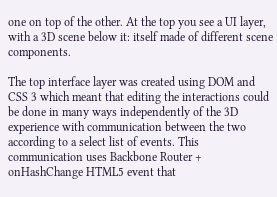one on top of the other. At the top you see a UI layer, with a 3D scene below it: itself made of different scene components.

The top interface layer was created using DOM and CSS 3 which meant that editing the interactions could be done in many ways independently of the 3D experience with communication between the two according to a select list of events. This communication uses Backbone Router + onHashChange HTML5 event that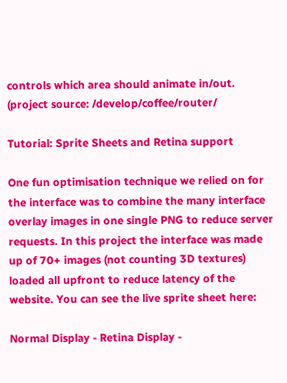controls which area should animate in/out. (project source: /develop/coffee/router/

Tutorial: Sprite Sheets and Retina support

One fun optimisation technique we relied on for the interface was to combine the many interface overlay images in one single PNG to reduce server requests. In this project the interface was made up of 70+ images (not counting 3D textures) loaded all upfront to reduce latency of the website. You can see the live sprite sheet here:

Normal Display - Retina Display -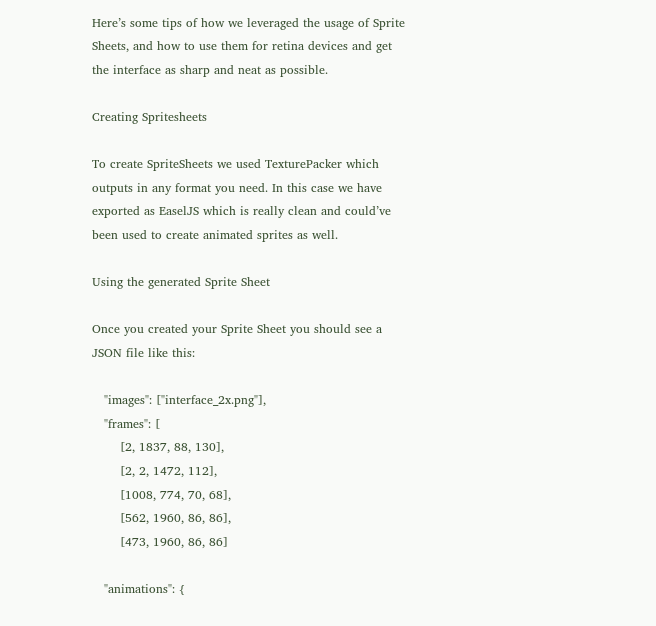Here’s some tips of how we leveraged the usage of Sprite Sheets, and how to use them for retina devices and get the interface as sharp and neat as possible.

Creating Spritesheets

To create SpriteSheets we used TexturePacker which outputs in any format you need. In this case we have exported as EaselJS which is really clean and could’ve been used to create animated sprites as well.

Using the generated Sprite Sheet

Once you created your Sprite Sheet you should see a JSON file like this:

   "images": ["interface_2x.png"],
   "frames": [
       [2, 1837, 88, 130],
       [2, 2, 1472, 112],
       [1008, 774, 70, 68],
       [562, 1960, 86, 86],
       [473, 1960, 86, 86]

   "animations": {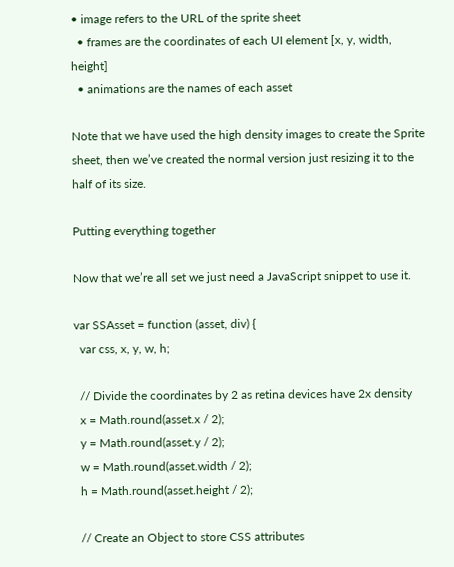• image refers to the URL of the sprite sheet
  • frames are the coordinates of each UI element [x, y, width, height]
  • animations are the names of each asset

Note that we have used the high density images to create the Sprite sheet, then we’ve created the normal version just resizing it to the half of its size.

Putting everything together

Now that we’re all set we just need a JavaScript snippet to use it.

var SSAsset = function (asset, div) {
  var css, x, y, w, h;

  // Divide the coordinates by 2 as retina devices have 2x density
  x = Math.round(asset.x / 2);
  y = Math.round(asset.y / 2);
  w = Math.round(asset.width / 2);
  h = Math.round(asset.height / 2);

  // Create an Object to store CSS attributes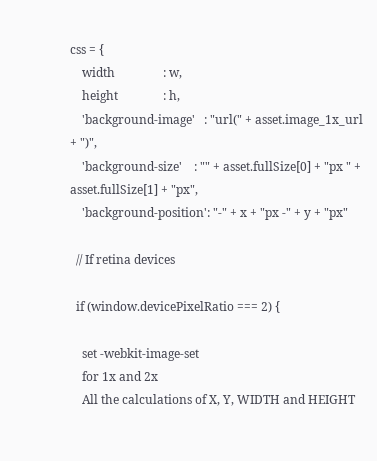css = {
    width                : w,
    height               : h,
    'background-image'   : "url(" + asset.image_1x_url + ")",
    'background-size'    : "" + asset.fullSize[0] + "px " + asset.fullSize[1] + "px",
    'background-position': "-" + x + "px -" + y + "px"

  // If retina devices

  if (window.devicePixelRatio === 2) {

    set -webkit-image-set
    for 1x and 2x
    All the calculations of X, Y, WIDTH and HEIGHT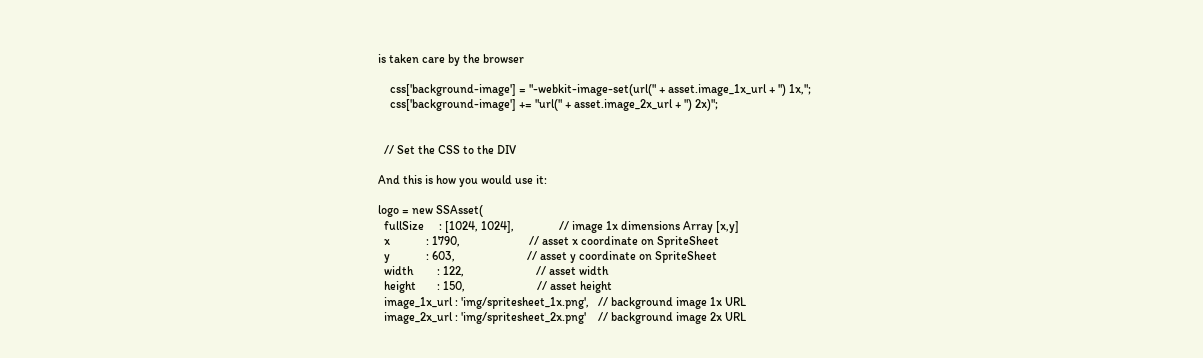is taken care by the browser

    css['background-image'] = "-webkit-image-set(url(" + asset.image_1x_url + ") 1x,";
    css['background-image'] += "url(" + asset.image_2x_url + ") 2x)";


  // Set the CSS to the DIV

And this is how you would use it:

logo = new SSAsset(
  fullSize     : [1024, 1024],               // image 1x dimensions Array [x,y]
  x            : 1790,                       // asset x coordinate on SpriteSheet
  y            : 603,                        // asset y coordinate on SpriteSheet
  width        : 122,                        // asset width
  height       : 150,                        // asset height
  image_1x_url : 'img/spritesheet_1x.png',   // background image 1x URL
  image_2x_url : 'img/spritesheet_2x.png'    // background image 2x URL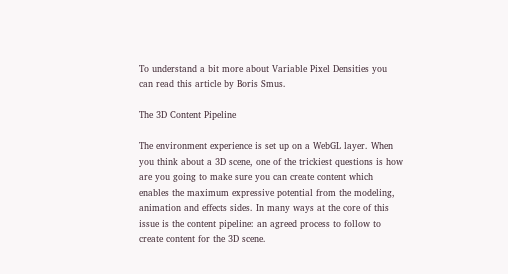To understand a bit more about Variable Pixel Densities you can read this article by Boris Smus.

The 3D Content Pipeline

The environment experience is set up on a WebGL layer. When you think about a 3D scene, one of the trickiest questions is how are you going to make sure you can create content which enables the maximum expressive potential from the modeling, animation and effects sides. In many ways at the core of this issue is the content pipeline: an agreed process to follow to create content for the 3D scene.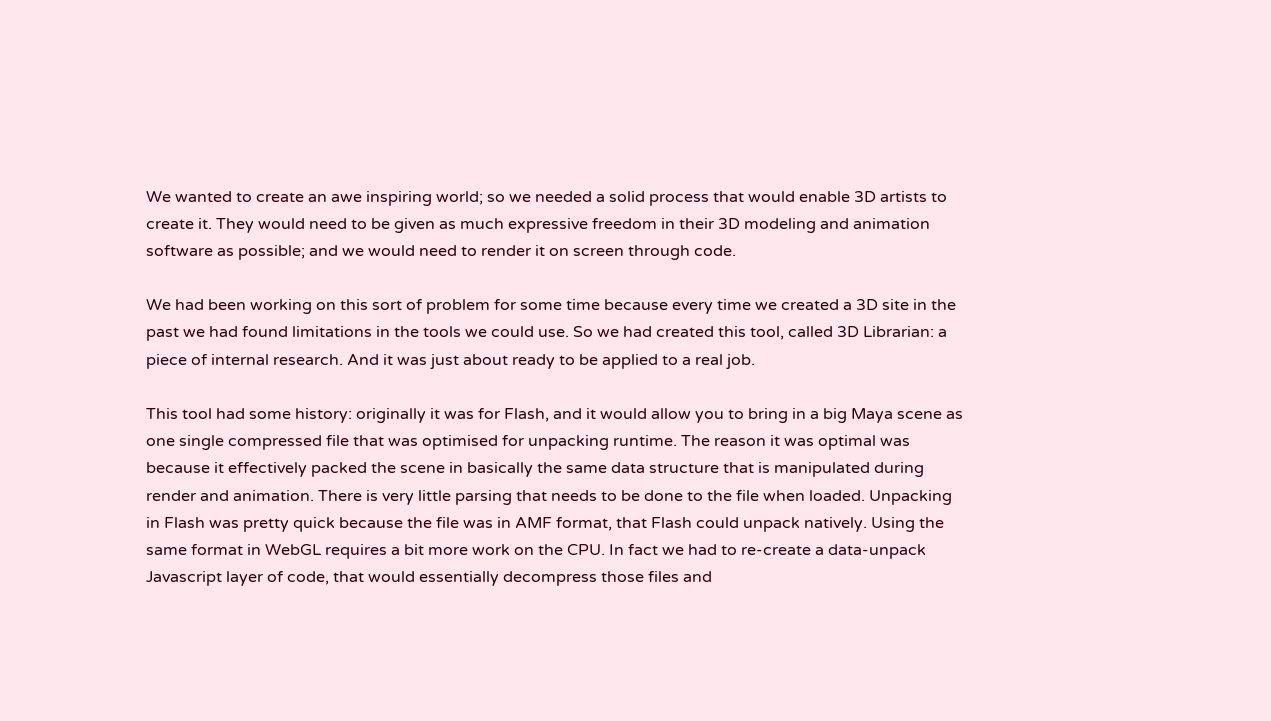We wanted to create an awe inspiring world; so we needed a solid process that would enable 3D artists to create it. They would need to be given as much expressive freedom in their 3D modeling and animation software as possible; and we would need to render it on screen through code.

We had been working on this sort of problem for some time because every time we created a 3D site in the past we had found limitations in the tools we could use. So we had created this tool, called 3D Librarian: a piece of internal research. And it was just about ready to be applied to a real job.

This tool had some history: originally it was for Flash, and it would allow you to bring in a big Maya scene as one single compressed file that was optimised for unpacking runtime. The reason it was optimal was because it effectively packed the scene in basically the same data structure that is manipulated during render and animation. There is very little parsing that needs to be done to the file when loaded. Unpacking in Flash was pretty quick because the file was in AMF format, that Flash could unpack natively. Using the same format in WebGL requires a bit more work on the CPU. In fact we had to re-create a data-unpack Javascript layer of code, that would essentially decompress those files and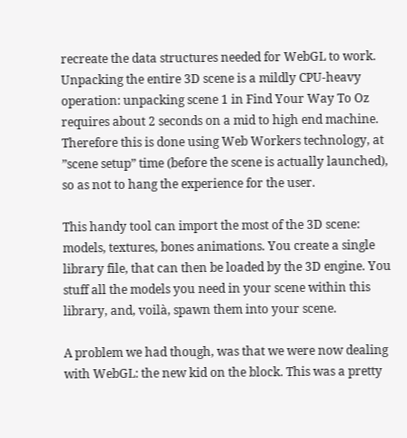recreate the data structures needed for WebGL to work. Unpacking the entire 3D scene is a mildly CPU-heavy operation: unpacking scene 1 in Find Your Way To Oz requires about 2 seconds on a mid to high end machine. Therefore this is done using Web Workers technology, at ”scene setup” time (before the scene is actually launched), so as not to hang the experience for the user.

This handy tool can import the most of the 3D scene: models, textures, bones animations. You create a single library file, that can then be loaded by the 3D engine. You stuff all the models you need in your scene within this library, and, voilà, spawn them into your scene.

A problem we had though, was that we were now dealing with WebGL: the new kid on the block. This was a pretty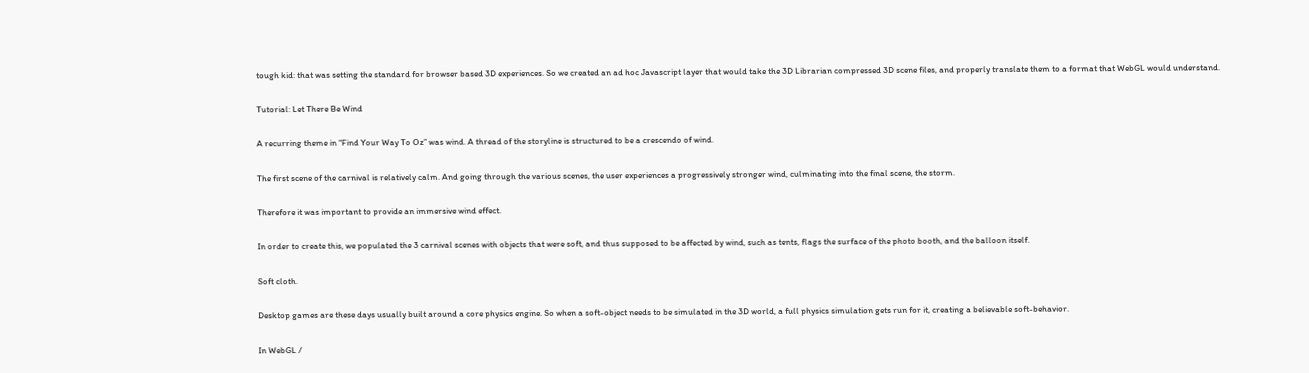tough kid: that was setting the standard for browser based 3D experiences. So we created an ad hoc Javascript layer that would take the 3D Librarian compressed 3D scene files, and properly translate them to a format that WebGL would understand.

Tutorial: Let There Be Wind

A recurring theme in “Find Your Way To Oz” was wind. A thread of the storyline is structured to be a crescendo of wind.

The first scene of the carnival is relatively calm. And going through the various scenes, the user experiences a progressively stronger wind, culminating into the final scene, the storm.

Therefore it was important to provide an immersive wind effect.

In order to create this, we populated the 3 carnival scenes with objects that were soft, and thus supposed to be affected by wind, such as tents, flags the surface of the photo booth, and the balloon itself.

Soft cloth.

Desktop games are these days usually built around a core physics engine. So when a soft-object needs to be simulated in the 3D world, a full physics simulation gets run for it, creating a believable soft-behavior.

In WebGL /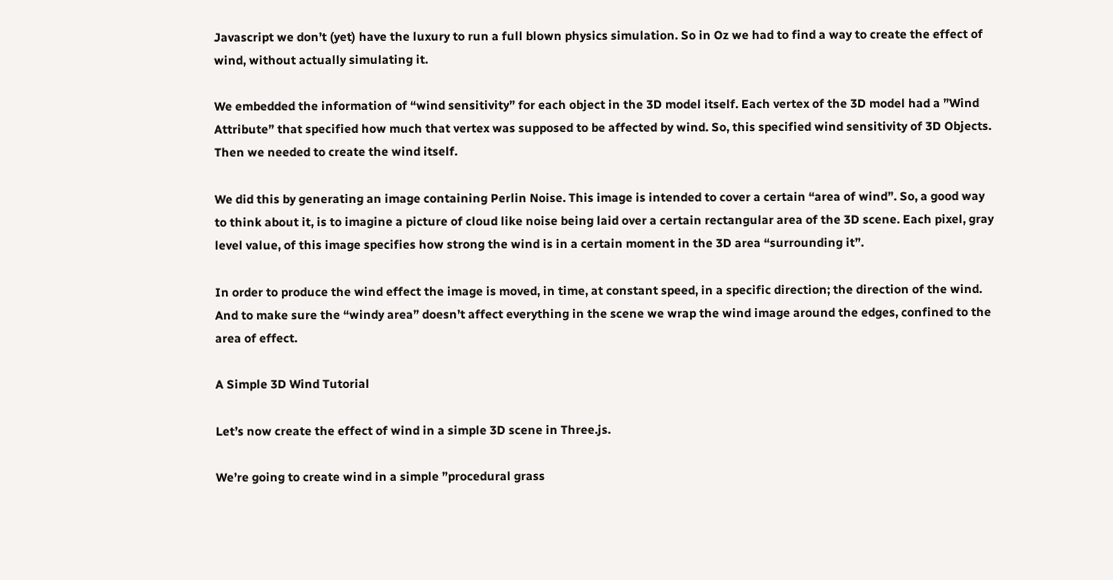Javascript we don’t (yet) have the luxury to run a full blown physics simulation. So in Oz we had to find a way to create the effect of wind, without actually simulating it.

We embedded the information of “wind sensitivity” for each object in the 3D model itself. Each vertex of the 3D model had a ”Wind Attribute” that specified how much that vertex was supposed to be affected by wind. So, this specified wind sensitivity of 3D Objects. Then we needed to create the wind itself.

We did this by generating an image containing Perlin Noise. This image is intended to cover a certain “area of wind”. So, a good way to think about it, is to imagine a picture of cloud like noise being laid over a certain rectangular area of the 3D scene. Each pixel, gray level value, of this image specifies how strong the wind is in a certain moment in the 3D area “surrounding it”.

In order to produce the wind effect the image is moved, in time, at constant speed, in a specific direction; the direction of the wind. And to make sure the “windy area” doesn’t affect everything in the scene we wrap the wind image around the edges, confined to the area of effect.

A Simple 3D Wind Tutorial

Let’s now create the effect of wind in a simple 3D scene in Three.js.

We’re going to create wind in a simple ”procedural grass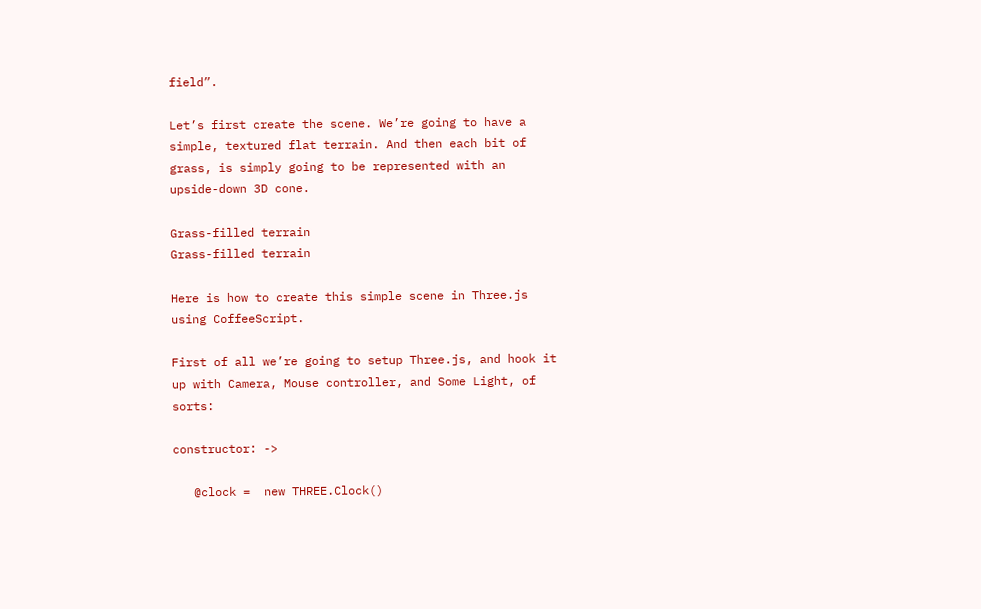field”.

Let’s first create the scene. We’re going to have a simple, textured flat terrain. And then each bit of grass, is simply going to be represented with an upside-down 3D cone.

Grass-filled terrain
Grass-filled terrain

Here is how to create this simple scene in Three.js using CoffeeScript.

First of all we’re going to setup Three.js, and hook it up with Camera, Mouse controller, and Some Light, of sorts:

constructor: ->

   @clock =  new THREE.Clock()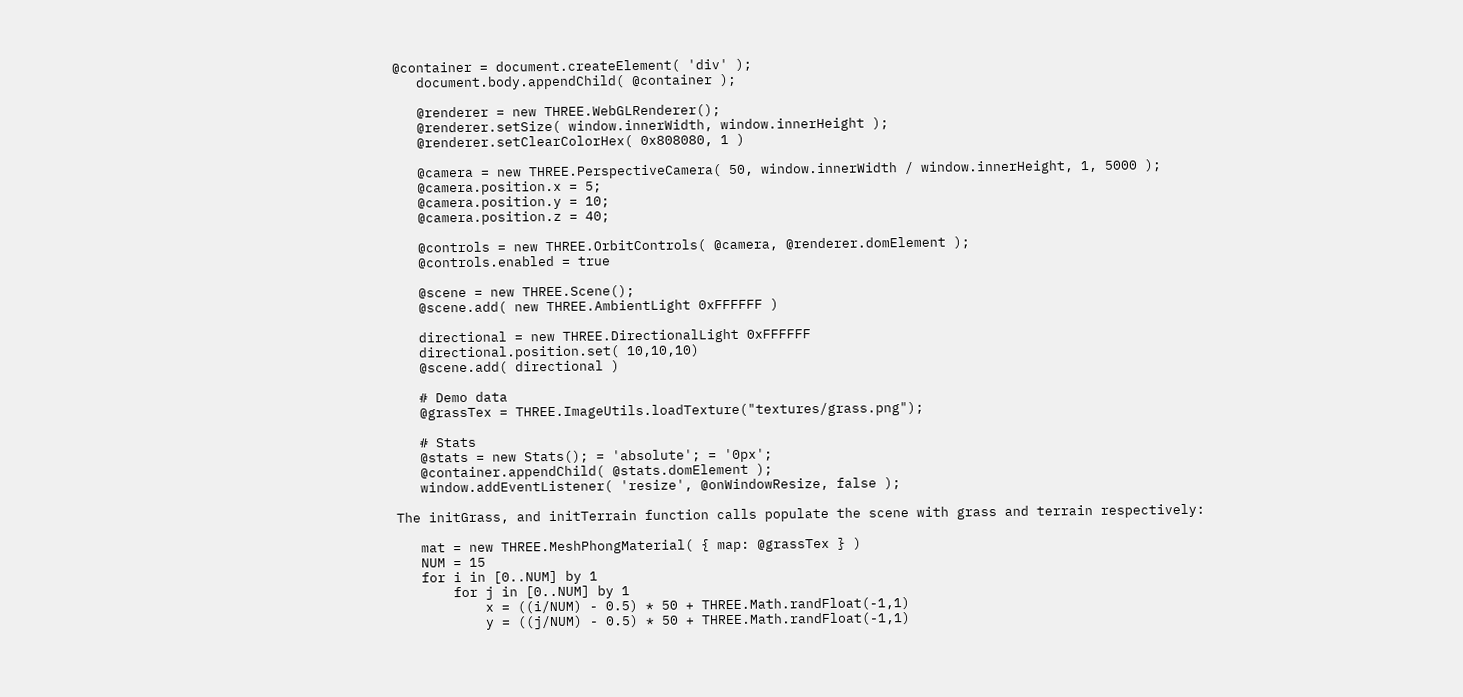@container = document.createElement( 'div' );
   document.body.appendChild( @container );

   @renderer = new THREE.WebGLRenderer();
   @renderer.setSize( window.innerWidth, window.innerHeight );
   @renderer.setClearColorHex( 0x808080, 1 )

   @camera = new THREE.PerspectiveCamera( 50, window.innerWidth / window.innerHeight, 1, 5000 );
   @camera.position.x = 5;
   @camera.position.y = 10;
   @camera.position.z = 40;

   @controls = new THREE.OrbitControls( @camera, @renderer.domElement );
   @controls.enabled = true

   @scene = new THREE.Scene();
   @scene.add( new THREE.AmbientLight 0xFFFFFF )

   directional = new THREE.DirectionalLight 0xFFFFFF
   directional.position.set( 10,10,10)
   @scene.add( directional )

   # Demo data
   @grassTex = THREE.ImageUtils.loadTexture("textures/grass.png");

   # Stats
   @stats = new Stats(); = 'absolute'; = '0px';
   @container.appendChild( @stats.domElement );
   window.addEventListener( 'resize', @onWindowResize, false );

The initGrass, and initTerrain function calls populate the scene with grass and terrain respectively:

   mat = new THREE.MeshPhongMaterial( { map: @grassTex } )
   NUM = 15
   for i in [0..NUM] by 1
       for j in [0..NUM] by 1
           x = ((i/NUM) - 0.5) * 50 + THREE.Math.randFloat(-1,1)
           y = ((j/NUM) - 0.5) * 50 + THREE.Math.randFloat(-1,1)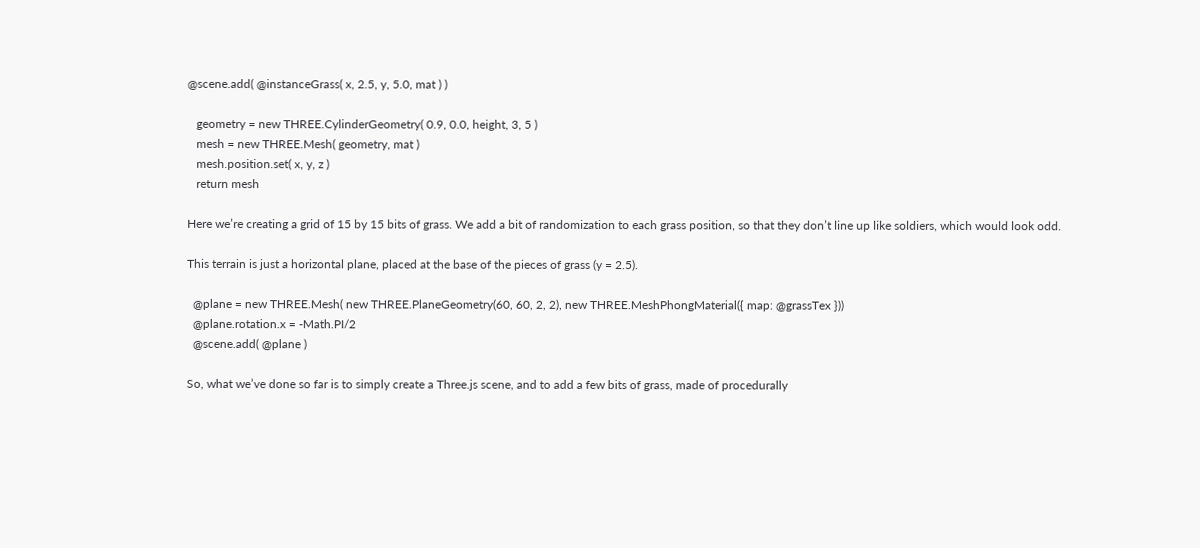@scene.add( @instanceGrass( x, 2.5, y, 5.0, mat ) )

   geometry = new THREE.CylinderGeometry( 0.9, 0.0, height, 3, 5 )
   mesh = new THREE.Mesh( geometry, mat )
   mesh.position.set( x, y, z )
   return mesh

Here we’re creating a grid of 15 by 15 bits of grass. We add a bit of randomization to each grass position, so that they don’t line up like soldiers, which would look odd.

This terrain is just a horizontal plane, placed at the base of the pieces of grass (y = 2.5).

  @plane = new THREE.Mesh( new THREE.PlaneGeometry(60, 60, 2, 2), new THREE.MeshPhongMaterial({ map: @grassTex }))
  @plane.rotation.x = -Math.PI/2
  @scene.add( @plane )

So, what we’ve done so far is to simply create a Three.js scene, and to add a few bits of grass, made of procedurally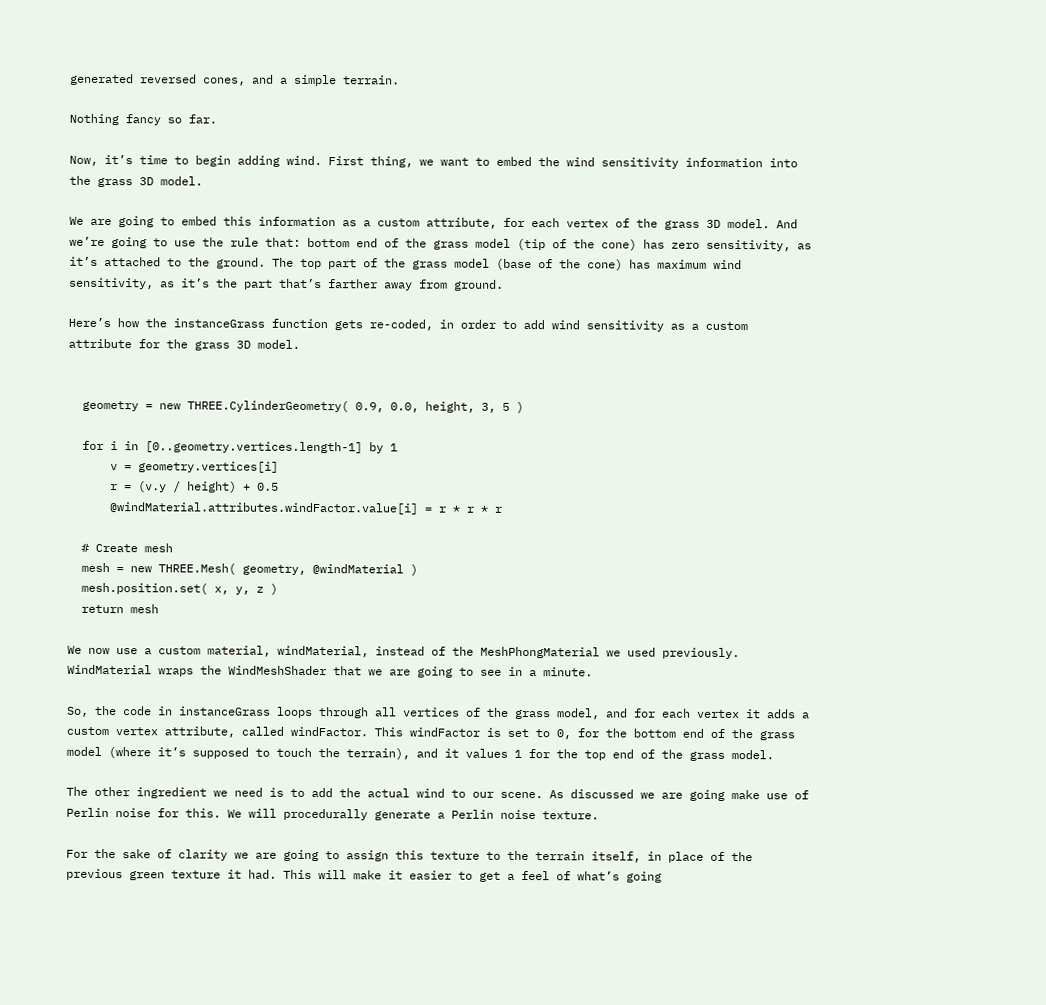generated reversed cones, and a simple terrain.

Nothing fancy so far.

Now, it’s time to begin adding wind. First thing, we want to embed the wind sensitivity information into the grass 3D model.

We are going to embed this information as a custom attribute, for each vertex of the grass 3D model. And we’re going to use the rule that: bottom end of the grass model (tip of the cone) has zero sensitivity, as it’s attached to the ground. The top part of the grass model (base of the cone) has maximum wind sensitivity, as it’s the part that’s farther away from ground.

Here’s how the instanceGrass function gets re-coded, in order to add wind sensitivity as a custom attribute for the grass 3D model.


  geometry = new THREE.CylinderGeometry( 0.9, 0.0, height, 3, 5 )

  for i in [0..geometry.vertices.length-1] by 1
      v = geometry.vertices[i]
      r = (v.y / height) + 0.5
      @windMaterial.attributes.windFactor.value[i] = r * r * r

  # Create mesh
  mesh = new THREE.Mesh( geometry, @windMaterial )
  mesh.position.set( x, y, z )
  return mesh

We now use a custom material, windMaterial, instead of the MeshPhongMaterial we used previously. WindMaterial wraps the WindMeshShader that we are going to see in a minute.

So, the code in instanceGrass loops through all vertices of the grass model, and for each vertex it adds a custom vertex attribute, called windFactor. This windFactor is set to 0, for the bottom end of the grass model (where it’s supposed to touch the terrain), and it values 1 for the top end of the grass model.

The other ingredient we need is to add the actual wind to our scene. As discussed we are going make use of Perlin noise for this. We will procedurally generate a Perlin noise texture.

For the sake of clarity we are going to assign this texture to the terrain itself, in place of the previous green texture it had. This will make it easier to get a feel of what’s going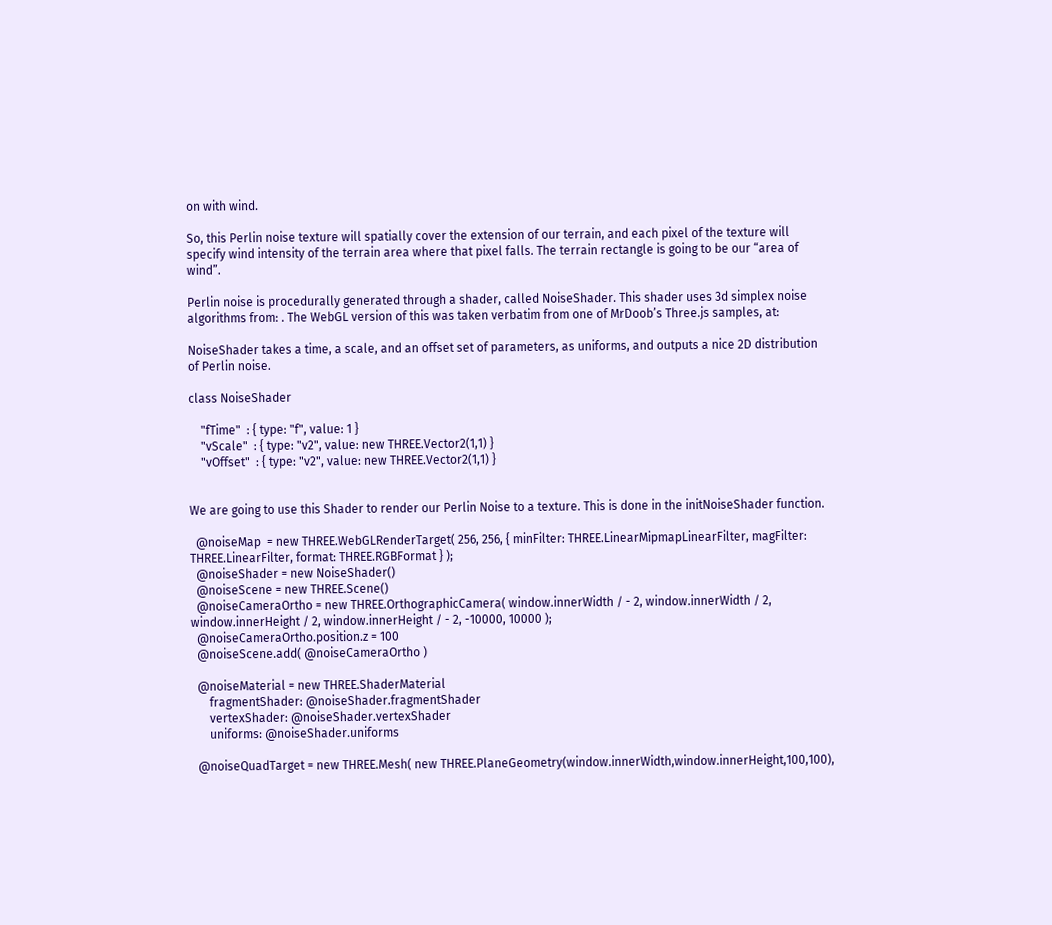on with wind.

So, this Perlin noise texture will spatially cover the extension of our terrain, and each pixel of the texture will specify wind intensity of the terrain area where that pixel falls. The terrain rectangle is going to be our “area of wind”.

Perlin noise is procedurally generated through a shader, called NoiseShader. This shader uses 3d simplex noise algorithms from: . The WebGL version of this was taken verbatim from one of MrDoob’s Three.js samples, at:

NoiseShader takes a time, a scale, and an offset set of parameters, as uniforms, and outputs a nice 2D distribution of Perlin noise.

class NoiseShader

    "fTime"  : { type: "f", value: 1 }
    "vScale"  : { type: "v2", value: new THREE.Vector2(1,1) }
    "vOffset"  : { type: "v2", value: new THREE.Vector2(1,1) }


We are going to use this Shader to render our Perlin Noise to a texture. This is done in the initNoiseShader function.

  @noiseMap  = new THREE.WebGLRenderTarget( 256, 256, { minFilter: THREE.LinearMipmapLinearFilter, magFilter: THREE.LinearFilter, format: THREE.RGBFormat } );
  @noiseShader = new NoiseShader()
  @noiseScene = new THREE.Scene()
  @noiseCameraOrtho = new THREE.OrthographicCamera( window.innerWidth / - 2, window.innerWidth / 2,  window.innerHeight / 2, window.innerHeight / - 2, -10000, 10000 );
  @noiseCameraOrtho.position.z = 100
  @noiseScene.add( @noiseCameraOrtho )

  @noiseMaterial = new THREE.ShaderMaterial
      fragmentShader: @noiseShader.fragmentShader
      vertexShader: @noiseShader.vertexShader
      uniforms: @noiseShader.uniforms

  @noiseQuadTarget = new THREE.Mesh( new THREE.PlaneGeometry(window.innerWidth,window.innerHeight,100,100),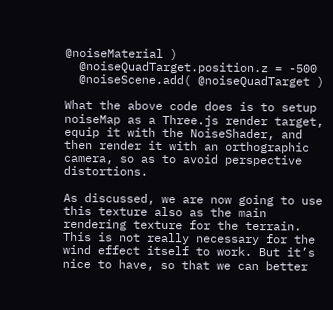@noiseMaterial )
  @noiseQuadTarget.position.z = -500
  @noiseScene.add( @noiseQuadTarget )

What the above code does is to setup noiseMap as a Three.js render target, equip it with the NoiseShader, and then render it with an orthographic camera, so as to avoid perspective distortions.

As discussed, we are now going to use this texture also as the main rendering texture for the terrain. This is not really necessary for the wind effect itself to work. But it’s nice to have, so that we can better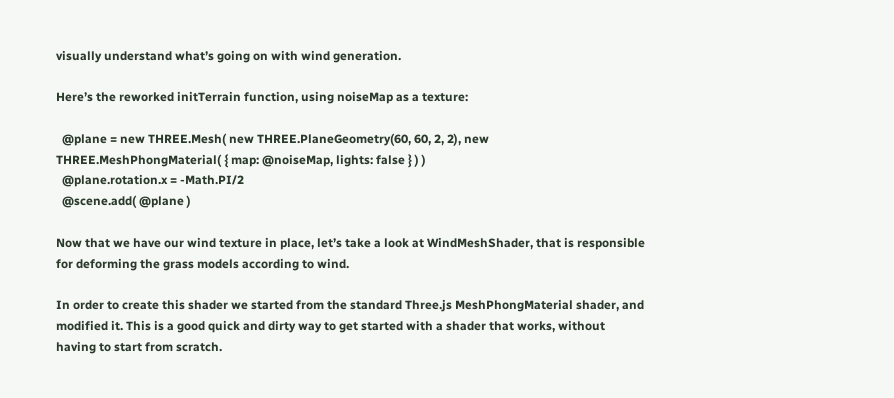visually understand what’s going on with wind generation.

Here’s the reworked initTerrain function, using noiseMap as a texture:

  @plane = new THREE.Mesh( new THREE.PlaneGeometry(60, 60, 2, 2), new THREE.MeshPhongMaterial( { map: @noiseMap, lights: false } ) )
  @plane.rotation.x = -Math.PI/2
  @scene.add( @plane )

Now that we have our wind texture in place, let’s take a look at WindMeshShader, that is responsible for deforming the grass models according to wind.

In order to create this shader we started from the standard Three.js MeshPhongMaterial shader, and modified it. This is a good quick and dirty way to get started with a shader that works, without having to start from scratch.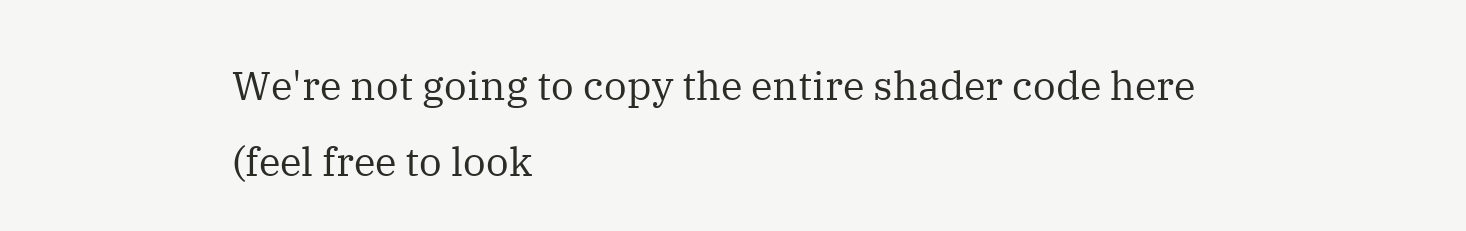We're not going to copy the entire shader code here (feel free to look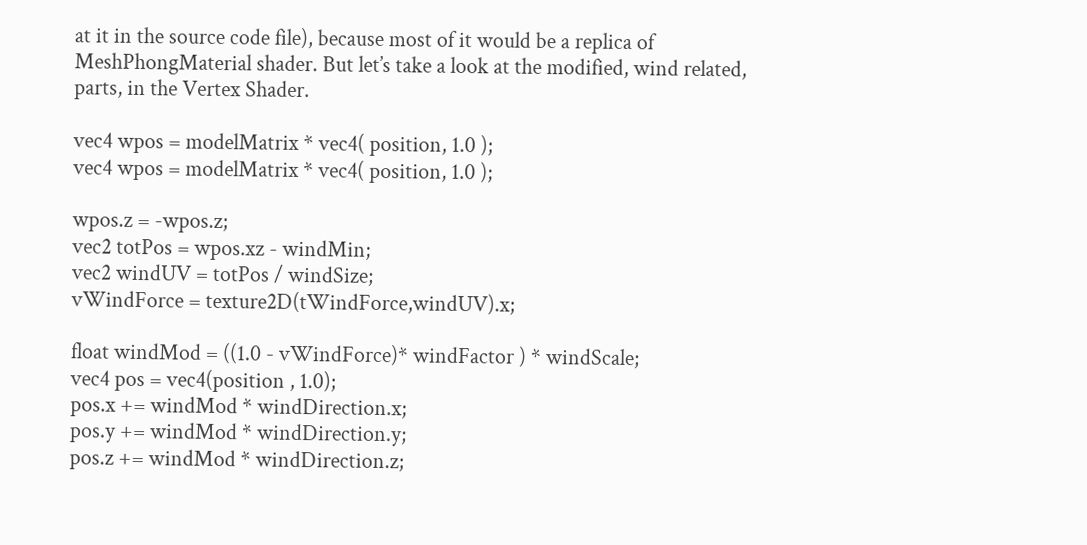at it in the source code file), because most of it would be a replica of MeshPhongMaterial shader. But let’s take a look at the modified, wind related, parts, in the Vertex Shader.

vec4 wpos = modelMatrix * vec4( position, 1.0 );
vec4 wpos = modelMatrix * vec4( position, 1.0 );

wpos.z = -wpos.z;
vec2 totPos = wpos.xz - windMin;
vec2 windUV = totPos / windSize;
vWindForce = texture2D(tWindForce,windUV).x;

float windMod = ((1.0 - vWindForce)* windFactor ) * windScale;
vec4 pos = vec4(position , 1.0);
pos.x += windMod * windDirection.x;
pos.y += windMod * windDirection.y;
pos.z += windMod * windDirection.z;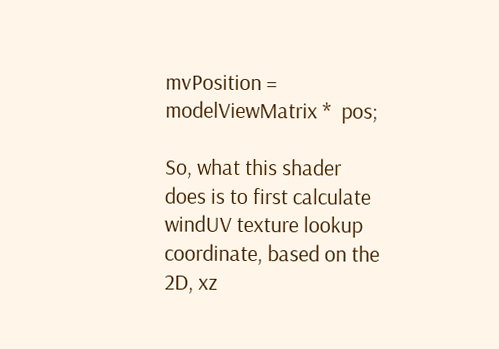mvPosition = modelViewMatrix *  pos;

So, what this shader does is to first calculate windUV texture lookup coordinate, based on the 2D, xz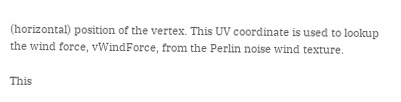(horizontal) position of the vertex. This UV coordinate is used to lookup the wind force, vWindForce, from the Perlin noise wind texture.

This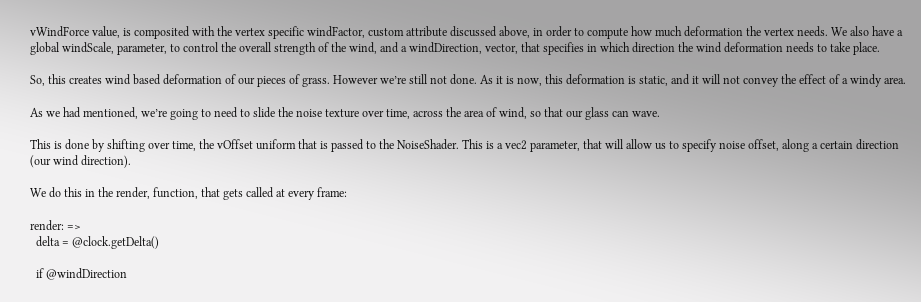vWindForce value, is composited with the vertex specific windFactor, custom attribute discussed above, in order to compute how much deformation the vertex needs. We also have a global windScale, parameter, to control the overall strength of the wind, and a windDirection, vector, that specifies in which direction the wind deformation needs to take place.

So, this creates wind based deformation of our pieces of grass. However we’re still not done. As it is now, this deformation is static, and it will not convey the effect of a windy area.

As we had mentioned, we’re going to need to slide the noise texture over time, across the area of wind, so that our glass can wave.

This is done by shifting over time, the vOffset uniform that is passed to the NoiseShader. This is a vec2 parameter, that will allow us to specify noise offset, along a certain direction (our wind direction).

We do this in the render, function, that gets called at every frame:

render: =>
  delta = @clock.getDelta()

  if @windDirection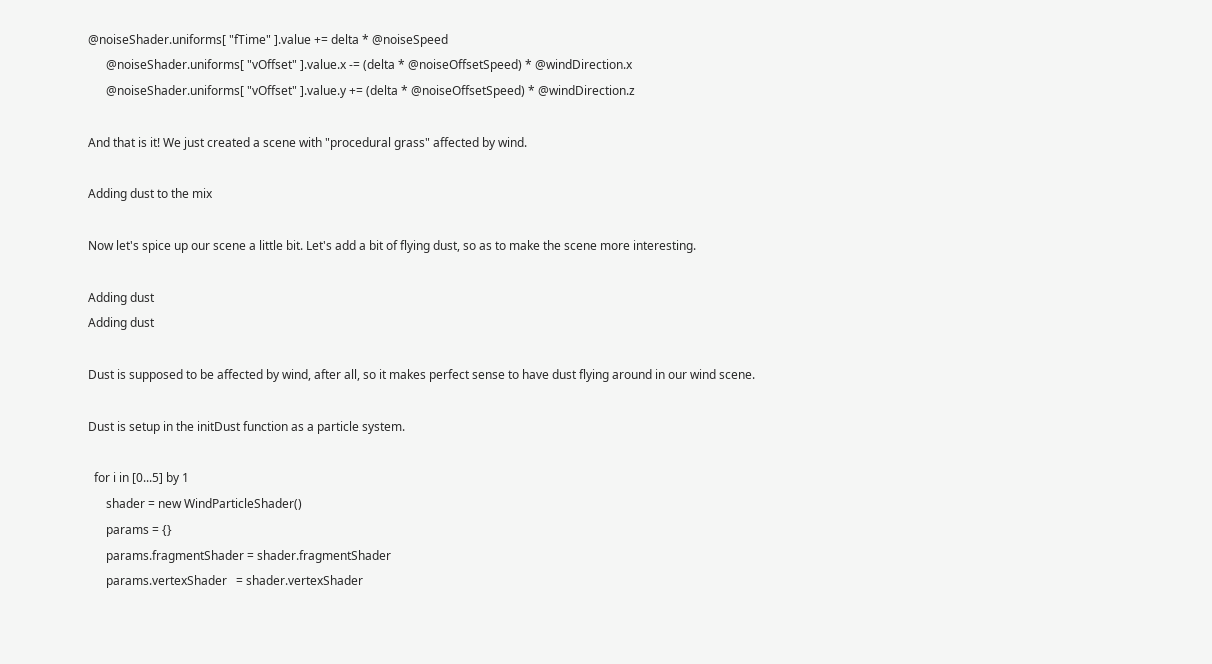@noiseShader.uniforms[ "fTime" ].value += delta * @noiseSpeed
      @noiseShader.uniforms[ "vOffset" ].value.x -= (delta * @noiseOffsetSpeed) * @windDirection.x
      @noiseShader.uniforms[ "vOffset" ].value.y += (delta * @noiseOffsetSpeed) * @windDirection.z

And that is it! We just created a scene with "procedural grass" affected by wind.

Adding dust to the mix

Now let's spice up our scene a little bit. Let's add a bit of flying dust, so as to make the scene more interesting.

Adding dust
Adding dust

Dust is supposed to be affected by wind, after all, so it makes perfect sense to have dust flying around in our wind scene.

Dust is setup in the initDust function as a particle system.

  for i in [0...5] by 1
      shader = new WindParticleShader()
      params = {}
      params.fragmentShader = shader.fragmentShader
      params.vertexShader   = shader.vertexShader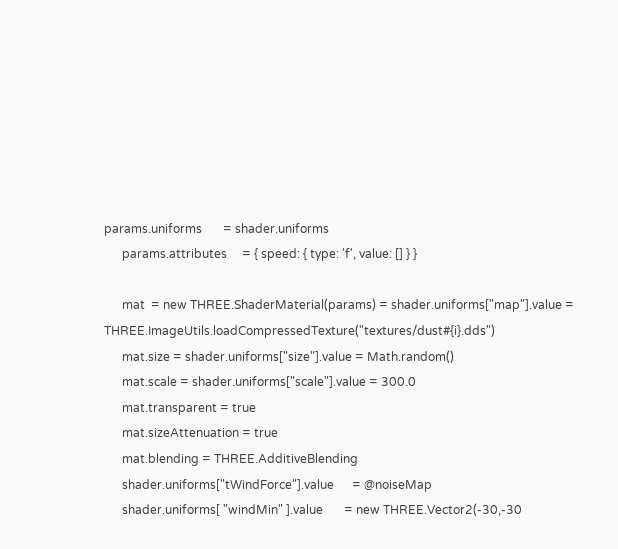params.uniforms       = shader.uniforms
      params.attributes     = { speed: { type: 'f', value: [] } }

      mat  = new THREE.ShaderMaterial(params) = shader.uniforms["map"].value = THREE.ImageUtils.loadCompressedTexture("textures/dust#{i}.dds")
      mat.size = shader.uniforms["size"].value = Math.random()
      mat.scale = shader.uniforms["scale"].value = 300.0
      mat.transparent = true
      mat.sizeAttenuation = true
      mat.blending = THREE.AdditiveBlending
      shader.uniforms["tWindForce"].value      = @noiseMap
      shader.uniforms[ "windMin" ].value       = new THREE.Vector2(-30,-30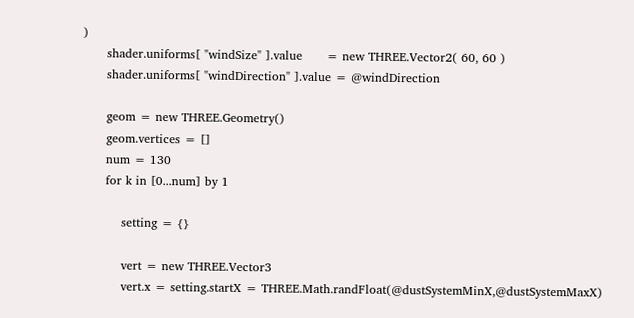)
      shader.uniforms[ "windSize" ].value      = new THREE.Vector2( 60, 60 )
      shader.uniforms[ "windDirection" ].value = @windDirection

      geom = new THREE.Geometry()
      geom.vertices = []
      num = 130
      for k in [0...num] by 1

          setting = {}

          vert = new THREE.Vector3
          vert.x = setting.startX = THREE.Math.randFloat(@dustSystemMinX,@dustSystemMaxX)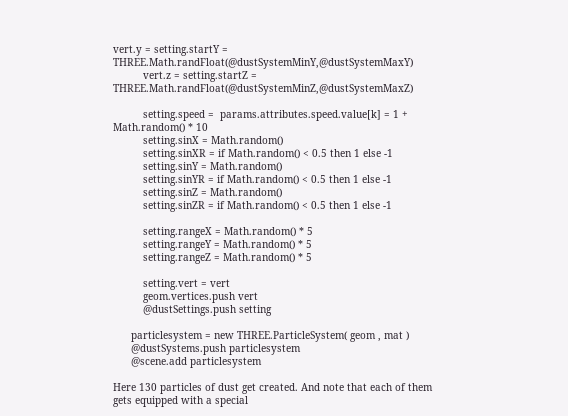vert.y = setting.startY = THREE.Math.randFloat(@dustSystemMinY,@dustSystemMaxY)
          vert.z = setting.startZ = THREE.Math.randFloat(@dustSystemMinZ,@dustSystemMaxZ)

          setting.speed =  params.attributes.speed.value[k] = 1 + Math.random() * 10
          setting.sinX = Math.random()
          setting.sinXR = if Math.random() < 0.5 then 1 else -1
          setting.sinY = Math.random()
          setting.sinYR = if Math.random() < 0.5 then 1 else -1
          setting.sinZ = Math.random()
          setting.sinZR = if Math.random() < 0.5 then 1 else -1

          setting.rangeX = Math.random() * 5
          setting.rangeY = Math.random() * 5
          setting.rangeZ = Math.random() * 5

          setting.vert = vert
          geom.vertices.push vert
          @dustSettings.push setting

      particlesystem = new THREE.ParticleSystem( geom , mat )
      @dustSystems.push particlesystem
      @scene.add particlesystem

Here 130 particles of dust get created. And note that each of them gets equipped with a special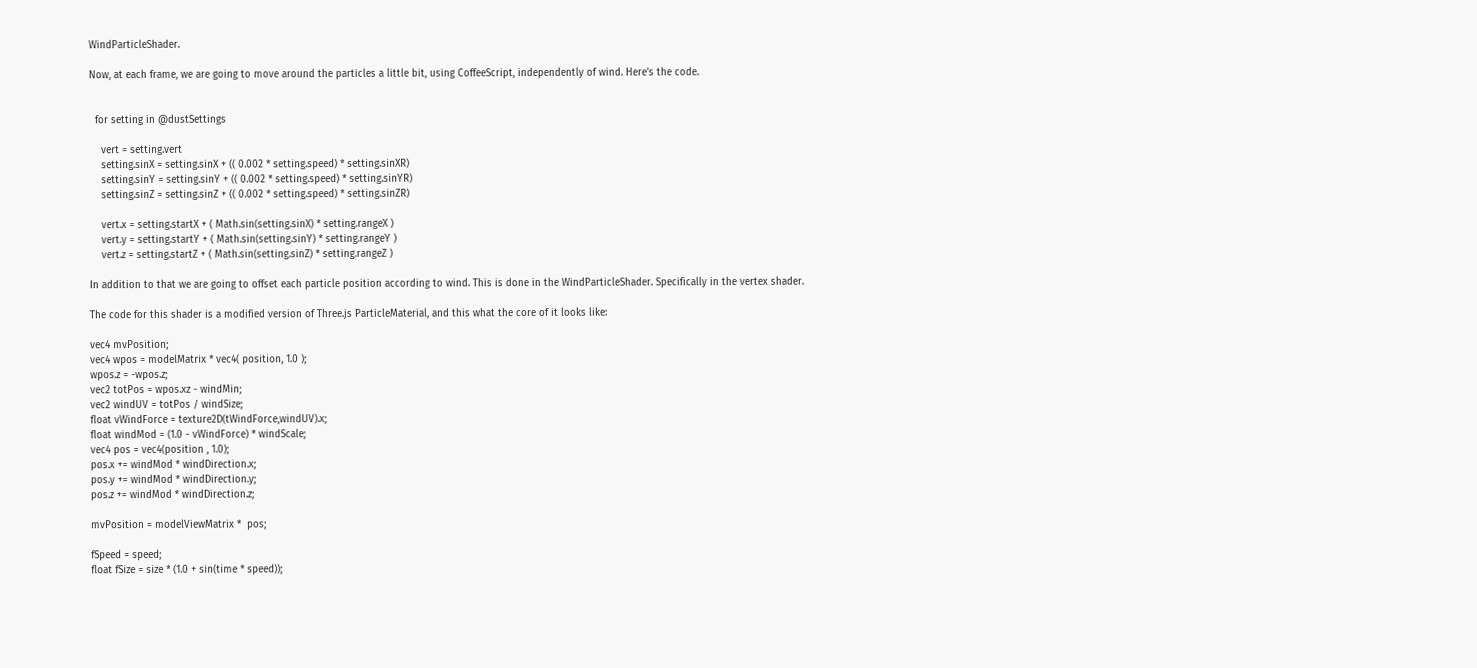WindParticleShader.

Now, at each frame, we are going to move around the particles a little bit, using CoffeeScript, independently of wind. Here’s the code.


  for setting in @dustSettings

    vert = setting.vert
    setting.sinX = setting.sinX + (( 0.002 * setting.speed) * setting.sinXR)
    setting.sinY = setting.sinY + (( 0.002 * setting.speed) * setting.sinYR)
    setting.sinZ = setting.sinZ + (( 0.002 * setting.speed) * setting.sinZR)

    vert.x = setting.startX + ( Math.sin(setting.sinX) * setting.rangeX )
    vert.y = setting.startY + ( Math.sin(setting.sinY) * setting.rangeY )
    vert.z = setting.startZ + ( Math.sin(setting.sinZ) * setting.rangeZ )

In addition to that we are going to offset each particle position according to wind. This is done in the WindParticleShader. Specifically in the vertex shader.

The code for this shader is a modified version of Three.js ParticleMaterial, and this what the core of it looks like:

vec4 mvPosition;
vec4 wpos = modelMatrix * vec4( position, 1.0 );
wpos.z = -wpos.z;
vec2 totPos = wpos.xz - windMin;
vec2 windUV = totPos / windSize;
float vWindForce = texture2D(tWindForce,windUV).x;
float windMod = (1.0 - vWindForce) * windScale;
vec4 pos = vec4(position , 1.0);
pos.x += windMod * windDirection.x;
pos.y += windMod * windDirection.y;
pos.z += windMod * windDirection.z;

mvPosition = modelViewMatrix *  pos;

fSpeed = speed;
float fSize = size * (1.0 + sin(time * speed));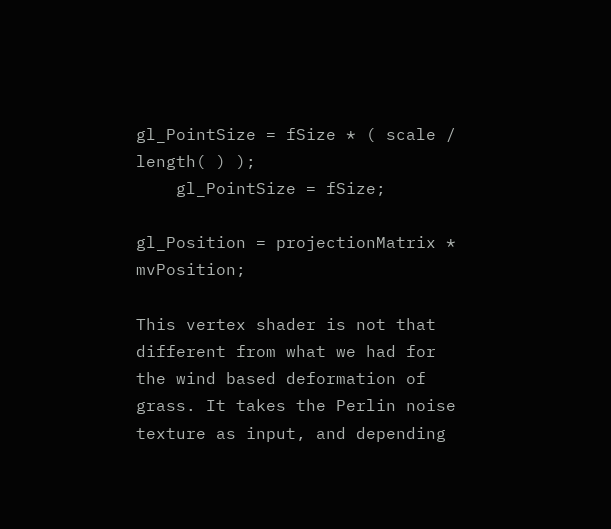gl_PointSize = fSize * ( scale / length( ) );
    gl_PointSize = fSize;

gl_Position = projectionMatrix * mvPosition;

This vertex shader is not that different from what we had for the wind based deformation of grass. It takes the Perlin noise texture as input, and depending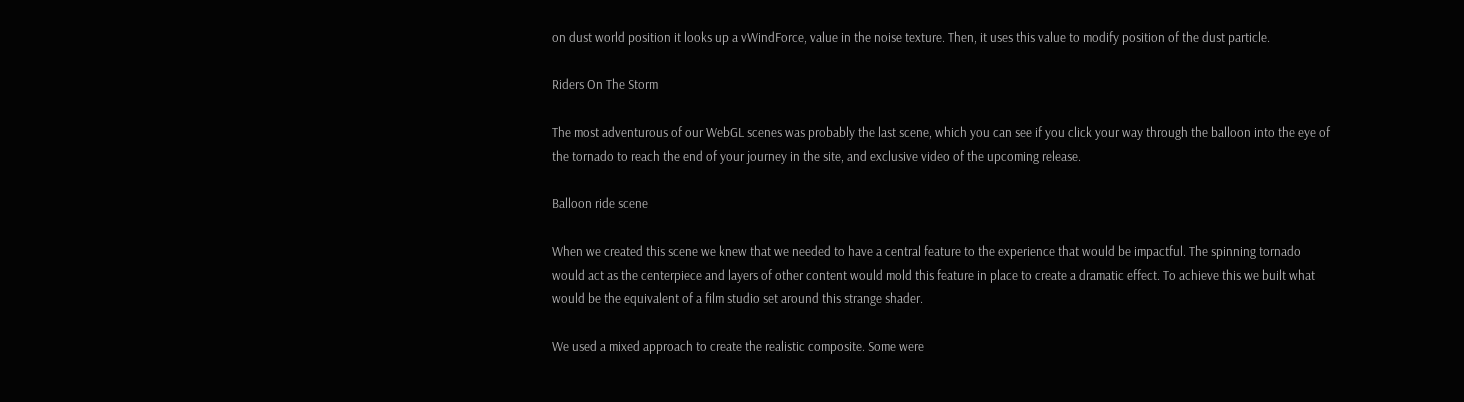on dust world position it looks up a vWindForce, value in the noise texture. Then, it uses this value to modify position of the dust particle.

Riders On The Storm

The most adventurous of our WebGL scenes was probably the last scene, which you can see if you click your way through the balloon into the eye of the tornado to reach the end of your journey in the site, and exclusive video of the upcoming release.

Balloon ride scene

When we created this scene we knew that we needed to have a central feature to the experience that would be impactful. The spinning tornado would act as the centerpiece and layers of other content would mold this feature in place to create a dramatic effect. To achieve this we built what would be the equivalent of a film studio set around this strange shader.

We used a mixed approach to create the realistic composite. Some were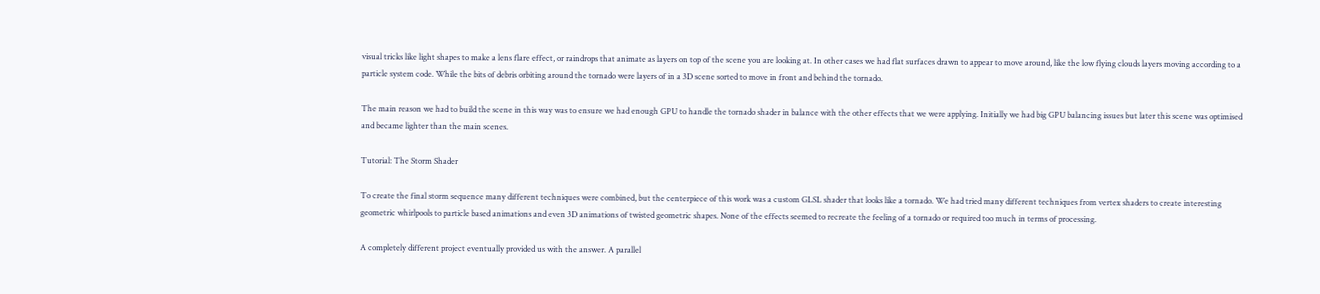visual tricks like light shapes to make a lens flare effect, or raindrops that animate as layers on top of the scene you are looking at. In other cases we had flat surfaces drawn to appear to move around, like the low flying clouds layers moving according to a particle system code. While the bits of debris orbiting around the tornado were layers of in a 3D scene sorted to move in front and behind the tornado.

The main reason we had to build the scene in this way was to ensure we had enough GPU to handle the tornado shader in balance with the other effects that we were applying. Initially we had big GPU balancing issues but later this scene was optimised and became lighter than the main scenes.

Tutorial: The Storm Shader

To create the final storm sequence many different techniques were combined, but the centerpiece of this work was a custom GLSL shader that looks like a tornado. We had tried many different techniques from vertex shaders to create interesting geometric whirlpools to particle based animations and even 3D animations of twisted geometric shapes. None of the effects seemed to recreate the feeling of a tornado or required too much in terms of processing.

A completely different project eventually provided us with the answer. A parallel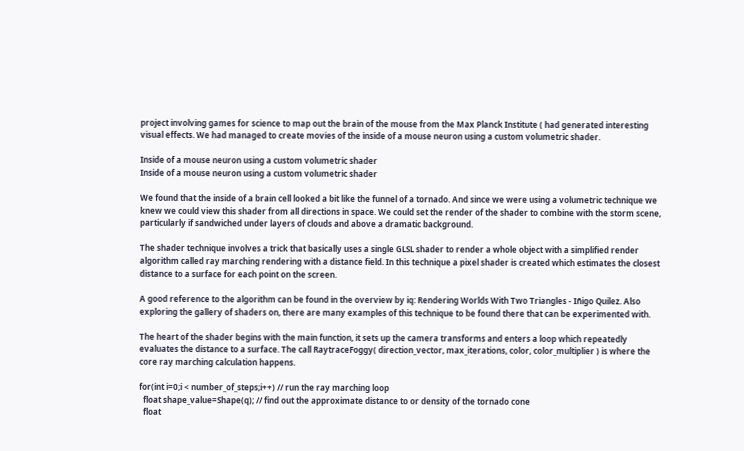project involving games for science to map out the brain of the mouse from the Max Planck Institute ( had generated interesting visual effects. We had managed to create movies of the inside of a mouse neuron using a custom volumetric shader.

Inside of a mouse neuron using a custom volumetric shader
Inside of a mouse neuron using a custom volumetric shader

We found that the inside of a brain cell looked a bit like the funnel of a tornado. And since we were using a volumetric technique we knew we could view this shader from all directions in space. We could set the render of the shader to combine with the storm scene, particularly if sandwiched under layers of clouds and above a dramatic background.

The shader technique involves a trick that basically uses a single GLSL shader to render a whole object with a simplified render algorithm called ray marching rendering with a distance field. In this technique a pixel shader is created which estimates the closest distance to a surface for each point on the screen.

A good reference to the algorithm can be found in the overview by iq: Rendering Worlds With Two Triangles - Iñigo Quilez. Also exploring the gallery of shaders on, there are many examples of this technique to be found there that can be experimented with.

The heart of the shader begins with the main function, it sets up the camera transforms and enters a loop which repeatedly evaluates the distance to a surface. The call RaytraceFoggy( direction_vector, max_iterations, color, color_multiplier ) is where the core ray marching calculation happens.

for(int i=0;i < number_of_steps;i++) // run the ray marching loop
  float shape_value=Shape(q); // find out the approximate distance to or density of the tornado cone
  float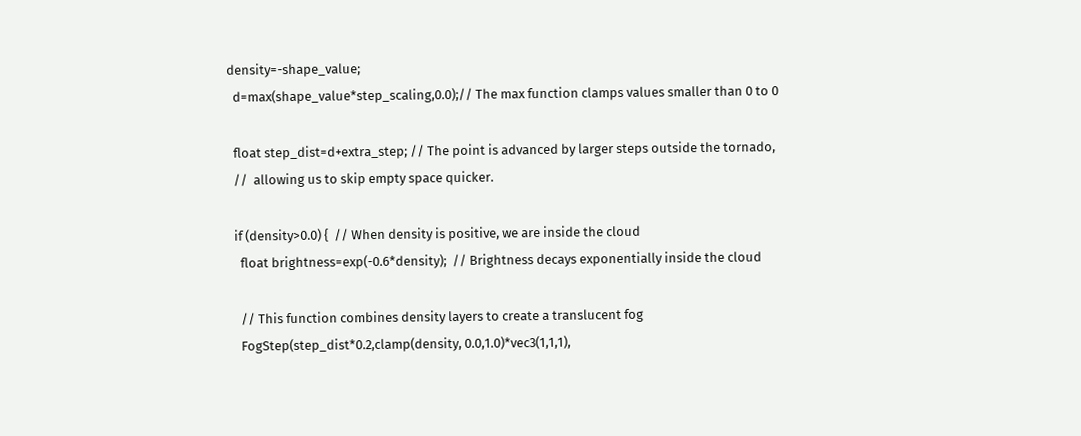density=-shape_value;
  d=max(shape_value*step_scaling,0.0);// The max function clamps values smaller than 0 to 0

  float step_dist=d+extra_step; // The point is advanced by larger steps outside the tornado,
  //  allowing us to skip empty space quicker.

  if (density>0.0) {  // When density is positive, we are inside the cloud
    float brightness=exp(-0.6*density);  // Brightness decays exponentially inside the cloud

    // This function combines density layers to create a translucent fog
    FogStep(step_dist*0.2,clamp(density, 0.0,1.0)*vec3(1,1,1),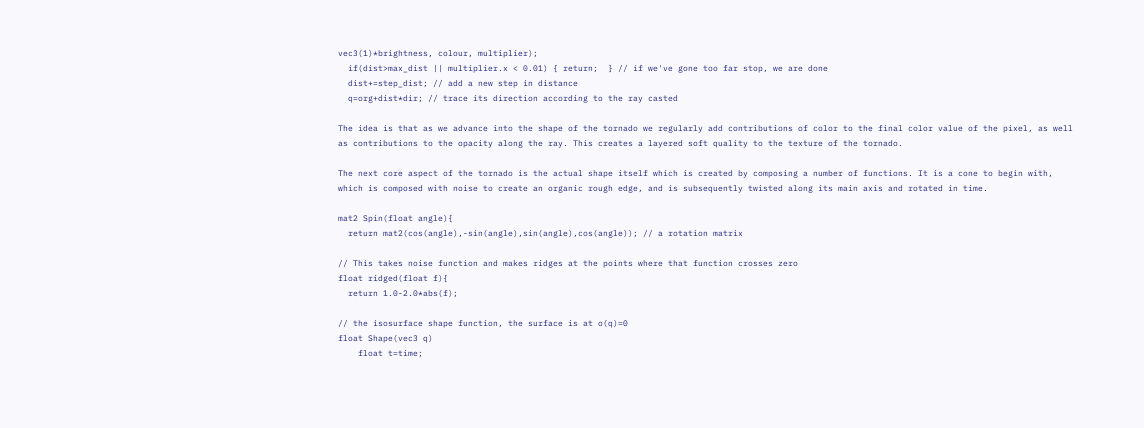vec3(1)*brightness, colour, multiplier);
  if(dist>max_dist || multiplier.x < 0.01) { return;  } // if we've gone too far stop, we are done
  dist+=step_dist; // add a new step in distance
  q=org+dist*dir; // trace its direction according to the ray casted

The idea is that as we advance into the shape of the tornado we regularly add contributions of color to the final color value of the pixel, as well as contributions to the opacity along the ray. This creates a layered soft quality to the texture of the tornado.

The next core aspect of the tornado is the actual shape itself which is created by composing a number of functions. It is a cone to begin with, which is composed with noise to create an organic rough edge, and is subsequently twisted along its main axis and rotated in time.

mat2 Spin(float angle){
  return mat2(cos(angle),-sin(angle),sin(angle),cos(angle)); // a rotation matrix

// This takes noise function and makes ridges at the points where that function crosses zero
float ridged(float f){
  return 1.0-2.0*abs(f);

// the isosurface shape function, the surface is at o(q)=0
float Shape(vec3 q)
    float t=time;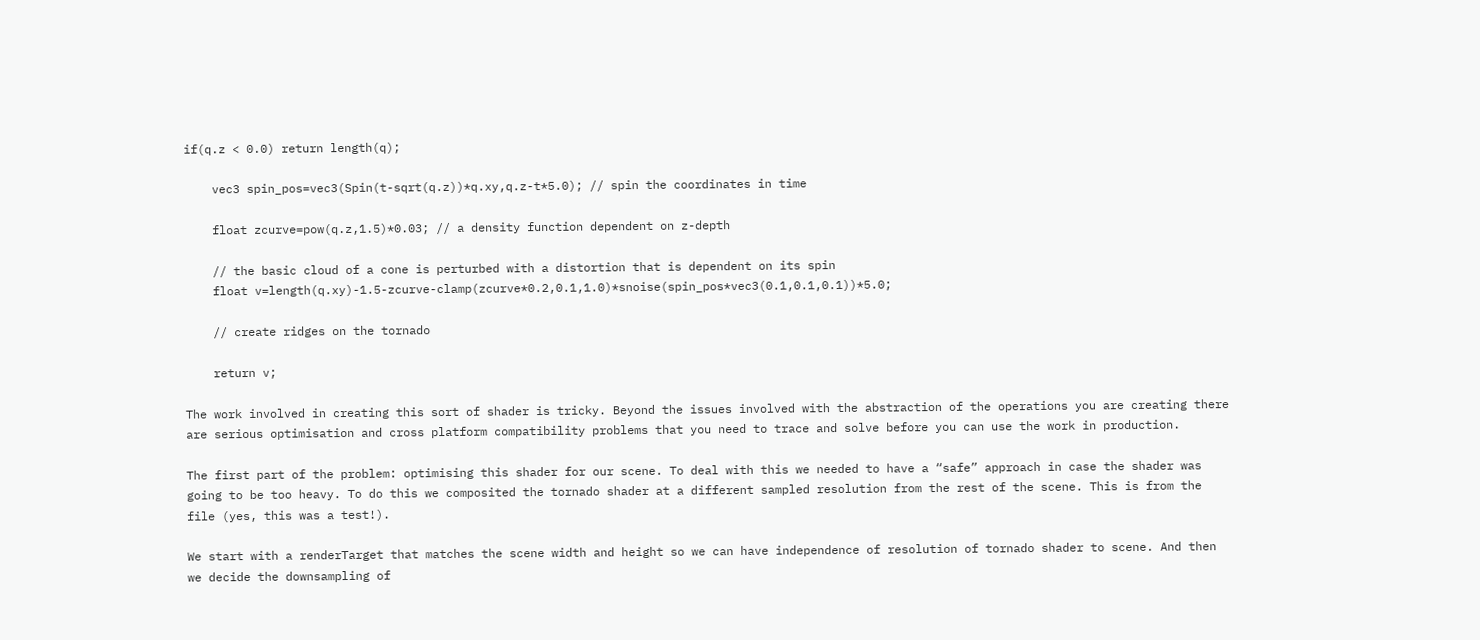if(q.z < 0.0) return length(q);

    vec3 spin_pos=vec3(Spin(t-sqrt(q.z))*q.xy,q.z-t*5.0); // spin the coordinates in time

    float zcurve=pow(q.z,1.5)*0.03; // a density function dependent on z-depth

    // the basic cloud of a cone is perturbed with a distortion that is dependent on its spin
    float v=length(q.xy)-1.5-zcurve-clamp(zcurve*0.2,0.1,1.0)*snoise(spin_pos*vec3(0.1,0.1,0.1))*5.0;

    // create ridges on the tornado

    return v;

The work involved in creating this sort of shader is tricky. Beyond the issues involved with the abstraction of the operations you are creating there are serious optimisation and cross platform compatibility problems that you need to trace and solve before you can use the work in production.

The first part of the problem: optimising this shader for our scene. To deal with this we needed to have a “safe” approach in case the shader was going to be too heavy. To do this we composited the tornado shader at a different sampled resolution from the rest of the scene. This is from the file (yes, this was a test!).

We start with a renderTarget that matches the scene width and height so we can have independence of resolution of tornado shader to scene. And then we decide the downsampling of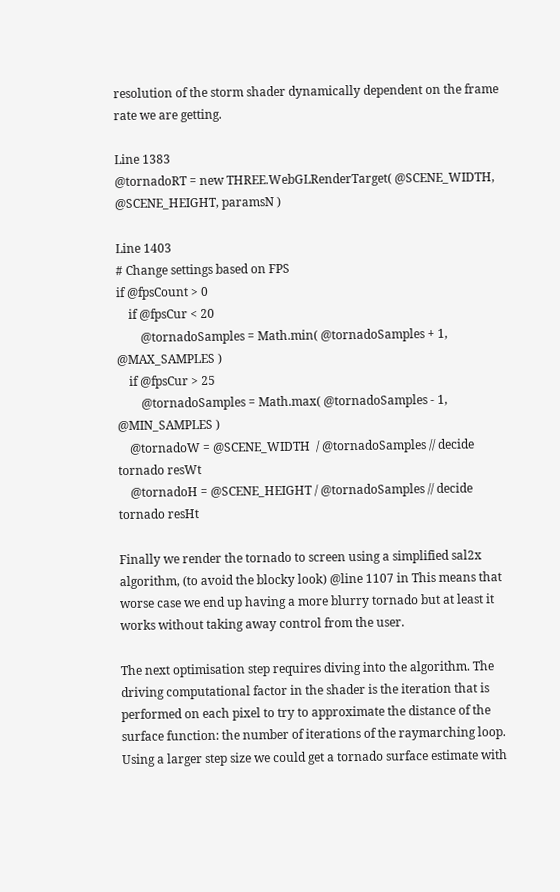resolution of the storm shader dynamically dependent on the frame rate we are getting.

Line 1383
@tornadoRT = new THREE.WebGLRenderTarget( @SCENE_WIDTH, @SCENE_HEIGHT, paramsN )

Line 1403
# Change settings based on FPS
if @fpsCount > 0
    if @fpsCur < 20
        @tornadoSamples = Math.min( @tornadoSamples + 1, @MAX_SAMPLES )
    if @fpsCur > 25
        @tornadoSamples = Math.max( @tornadoSamples - 1, @MIN_SAMPLES )
    @tornadoW = @SCENE_WIDTH  / @tornadoSamples // decide tornado resWt
    @tornadoH = @SCENE_HEIGHT / @tornadoSamples // decide tornado resHt

Finally we render the tornado to screen using a simplified sal2x algorithm, (to avoid the blocky look) @line 1107 in This means that worse case we end up having a more blurry tornado but at least it works without taking away control from the user.

The next optimisation step requires diving into the algorithm. The driving computational factor in the shader is the iteration that is performed on each pixel to try to approximate the distance of the surface function: the number of iterations of the raymarching loop. Using a larger step size we could get a tornado surface estimate with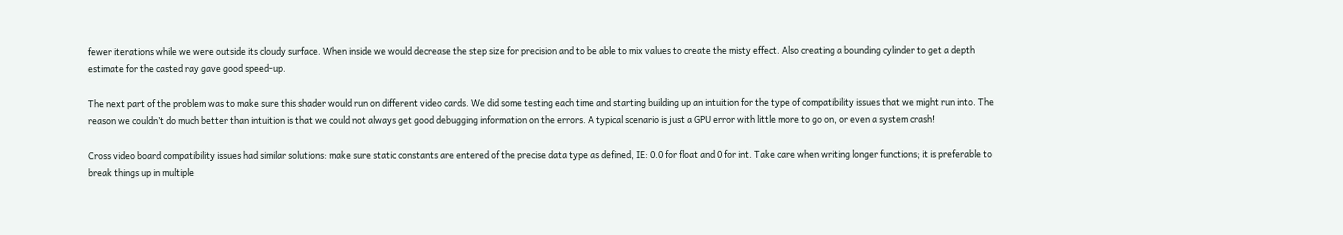fewer iterations while we were outside its cloudy surface. When inside we would decrease the step size for precision and to be able to mix values to create the misty effect. Also creating a bounding cylinder to get a depth estimate for the casted ray gave good speed-up.

The next part of the problem was to make sure this shader would run on different video cards. We did some testing each time and starting building up an intuition for the type of compatibility issues that we might run into. The reason we couldn’t do much better than intuition is that we could not always get good debugging information on the errors. A typical scenario is just a GPU error with little more to go on, or even a system crash!

Cross video board compatibility issues had similar solutions: make sure static constants are entered of the precise data type as defined, IE: 0.0 for float and 0 for int. Take care when writing longer functions; it is preferable to break things up in multiple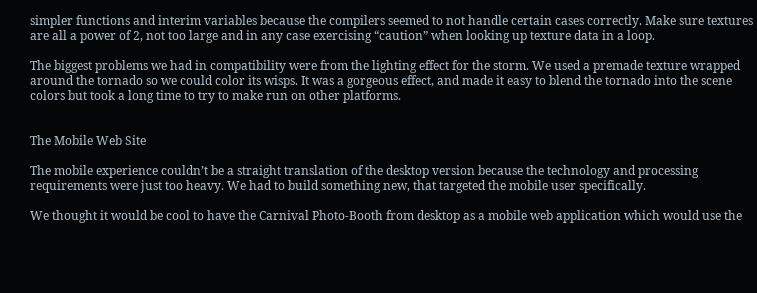simpler functions and interim variables because the compilers seemed to not handle certain cases correctly. Make sure textures are all a power of 2, not too large and in any case exercising “caution” when looking up texture data in a loop.

The biggest problems we had in compatibility were from the lighting effect for the storm. We used a premade texture wrapped around the tornado so we could color its wisps. It was a gorgeous effect, and made it easy to blend the tornado into the scene colors but took a long time to try to make run on other platforms.


The Mobile Web Site

The mobile experience couldn’t be a straight translation of the desktop version because the technology and processing requirements were just too heavy. We had to build something new, that targeted the mobile user specifically.

We thought it would be cool to have the Carnival Photo-Booth from desktop as a mobile web application which would use the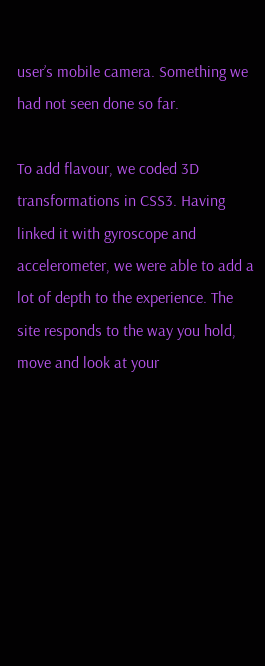user’s mobile camera. Something we had not seen done so far.

To add flavour, we coded 3D transformations in CSS3. Having linked it with gyroscope and accelerometer, we were able to add a lot of depth to the experience. The site responds to the way you hold, move and look at your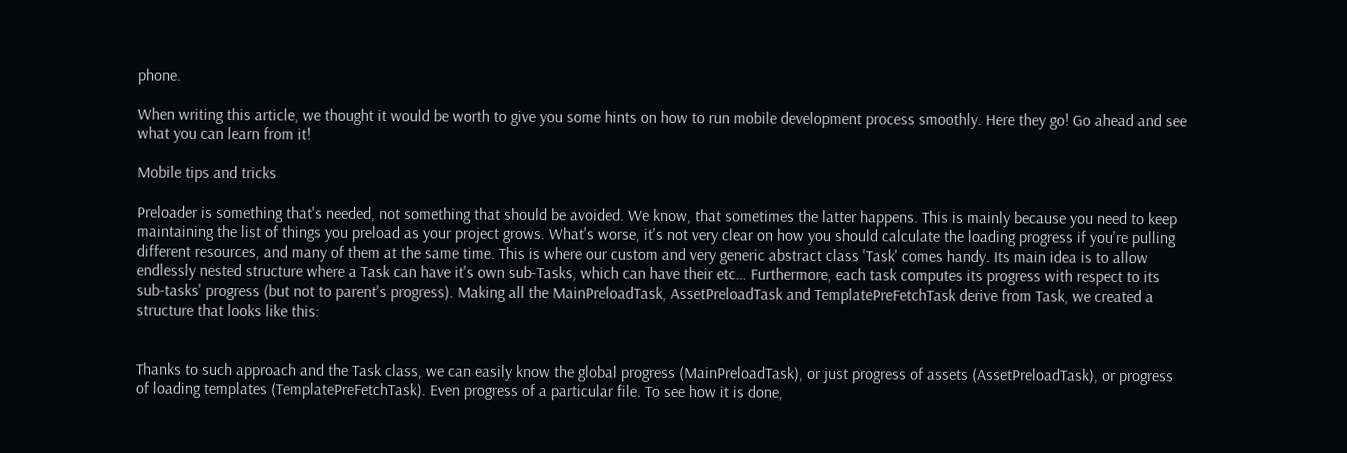phone.

When writing this article, we thought it would be worth to give you some hints on how to run mobile development process smoothly. Here they go! Go ahead and see what you can learn from it!

Mobile tips and tricks

Preloader is something that's needed, not something that should be avoided. We know, that sometimes the latter happens. This is mainly because you need to keep maintaining the list of things you preload as your project grows. What's worse, it's not very clear on how you should calculate the loading progress if you're pulling different resources, and many of them at the same time. This is where our custom and very generic abstract class 'Task' comes handy. Its main idea is to allow endlessly nested structure where a Task can have it's own sub-Tasks, which can have their etc… Furthermore, each task computes its progress with respect to its sub-tasks' progress (but not to parent's progress). Making all the MainPreloadTask, AssetPreloadTask and TemplatePreFetchTask derive from Task, we created a structure that looks like this:


Thanks to such approach and the Task class, we can easily know the global progress (MainPreloadTask), or just progress of assets (AssetPreloadTask), or progress of loading templates (TemplatePreFetchTask). Even progress of a particular file. To see how it is done,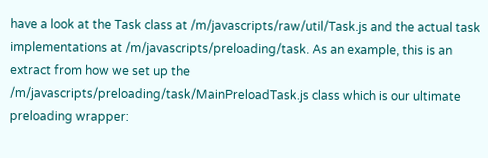have a look at the Task class at /m/javascripts/raw/util/Task.js and the actual task implementations at /m/javascripts/preloading/task. As an example, this is an extract from how we set up the /m/javascripts/preloading/task/MainPreloadTask.js class which is our ultimate preloading wrapper: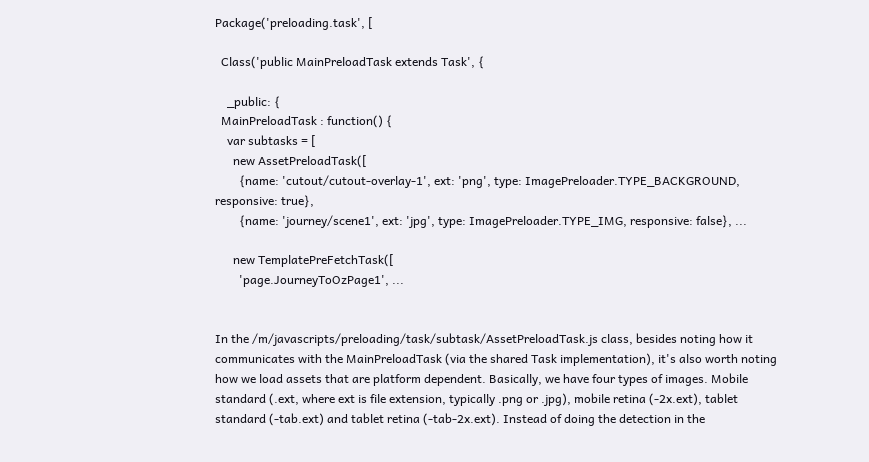Package('preloading.task', [

  Class('public MainPreloadTask extends Task', {

    _public: {
  MainPreloadTask : function() {
    var subtasks = [
      new AssetPreloadTask([
        {name: 'cutout/cutout-overlay-1', ext: 'png', type: ImagePreloader.TYPE_BACKGROUND, responsive: true},
        {name: 'journey/scene1', ext: 'jpg', type: ImagePreloader.TYPE_IMG, responsive: false}, ...

      new TemplatePreFetchTask([
        'page.JourneyToOzPage1', ...


In the /m/javascripts/preloading/task/subtask/AssetPreloadTask.js class, besides noting how it communicates with the MainPreloadTask (via the shared Task implementation), it's also worth noting how we load assets that are platform dependent. Basically, we have four types of images. Mobile standard (.ext, where ext is file extension, typically .png or .jpg), mobile retina (-2x.ext), tablet standard (-tab.ext) and tablet retina (-tab-2x.ext). Instead of doing the detection in the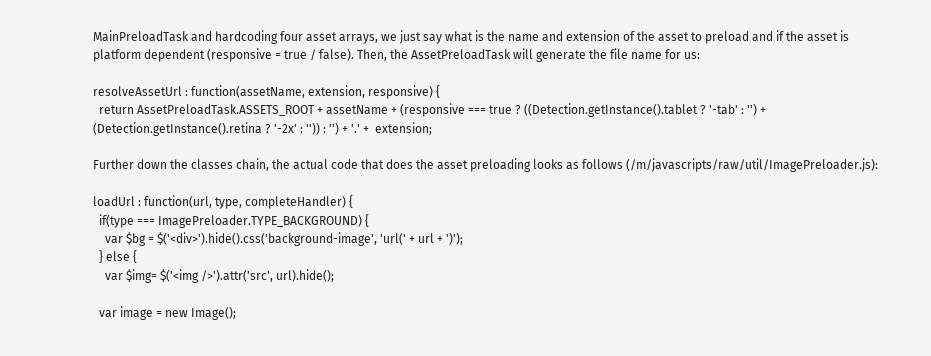MainPreloadTask and hardcoding four asset arrays, we just say what is the name and extension of the asset to preload and if the asset is platform dependent (responsive = true / false). Then, the AssetPreloadTask will generate the file name for us:

resolveAssetUrl : function(assetName, extension, responsive) {
  return AssetPreloadTask.ASSETS_ROOT + assetName + (responsive === true ? ((Detection.getInstance().tablet ? '-tab' : '') + (Detection.getInstance().retina ? '-2x' : '')) : '') + '.' +  extension;

Further down the classes chain, the actual code that does the asset preloading looks as follows (/m/javascripts/raw/util/ImagePreloader.js):

loadUrl : function(url, type, completeHandler) {
  if(type === ImagePreloader.TYPE_BACKGROUND) {
    var $bg = $('<div>').hide().css('background-image', 'url(' + url + ')');
  } else {
    var $img= $('<img />').attr('src', url).hide();

  var image = new Image();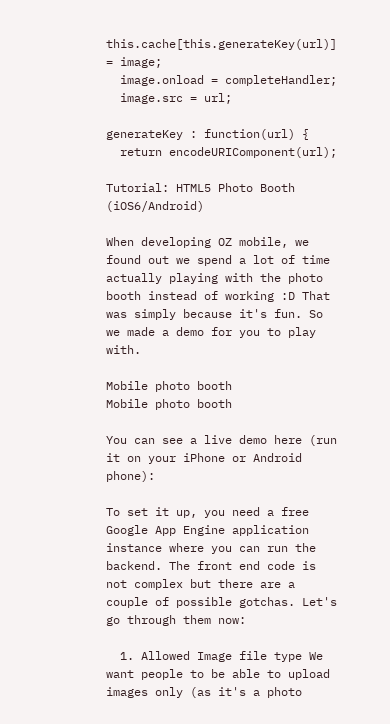this.cache[this.generateKey(url)] = image;
  image.onload = completeHandler;
  image.src = url;

generateKey : function(url) {
  return encodeURIComponent(url);

Tutorial: HTML5 Photo Booth (iOS6/Android)

When developing OZ mobile, we found out we spend a lot of time actually playing with the photo booth instead of working :D That was simply because it's fun. So we made a demo for you to play with.

Mobile photo booth
Mobile photo booth

You can see a live demo here (run it on your iPhone or Android phone):

To set it up, you need a free Google App Engine application instance where you can run the backend. The front end code is not complex but there are a couple of possible gotchas. Let's go through them now:

  1. Allowed Image file type We want people to be able to upload images only (as it's a photo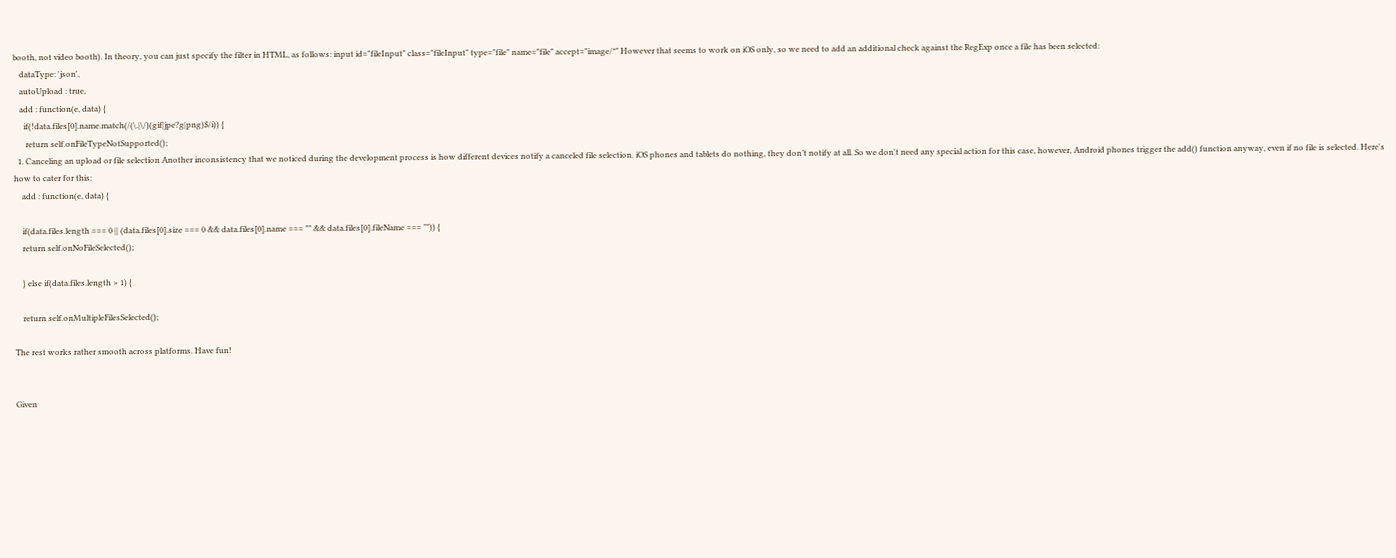booth, not video booth). In theory, you can just specify the filter in HTML, as follows: input id="fileInput" class="fileInput" type="file" name="file" accept="image/*" However that seems to work on iOS only, so we need to add an additional check against the RegExp once a file has been selected:
   dataType: 'json',
   autoUpload : true,
   add : function(e, data) {
     if(!data.files[0].name.match(/(\.|\/)(gif|jpe?g|png)$/i)) {
      return self.onFileTypeNotSupported();
  1. Canceling an upload or file selection Another inconsistency that we noticed during the development process is how different devices notify a canceled file selection. iOS phones and tablets do nothing, they don’t notify at all. So we don't need any special action for this case, however, Android phones trigger the add() function anyway, even if no file is selected. Here's how to cater for this:
    add : function(e, data) {

    if(data.files.length === 0 || (data.files[0].size === 0 && data.files[0].name === "" && data.files[0].fileName === "")) {
    return self.onNoFileSelected();

    } else if(data.files.length > 1) {

    return self.onMultipleFilesSelected();

The rest works rather smooth across platforms. Have fun!


Given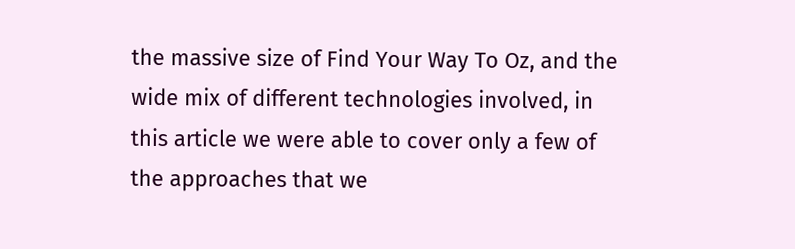the massive size of Find Your Way To Oz, and the wide mix of different technologies involved, in this article we were able to cover only a few of the approaches that we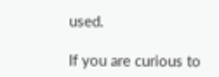used.

If you are curious to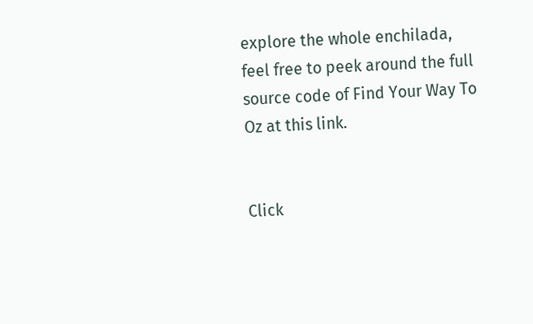explore the whole enchilada, feel free to peek around the full source code of Find Your Way To Oz at this link.


Click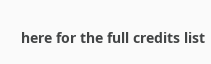here for the full credits list